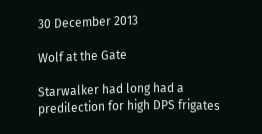30 December 2013

Wolf at the Gate

Starwalker had long had a predilection for high DPS frigates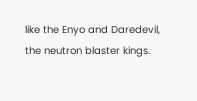like the Enyo and Daredevil, the neutron blaster kings.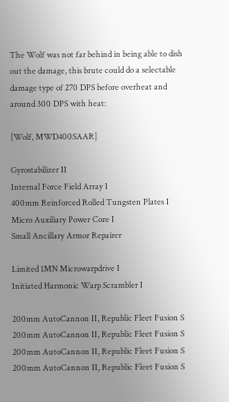The Wolf was not far behind in being able to dish out the damage, this brute could do a selectable damage type of 270 DPS before overheat and around 300 DPS with heat:

[Wolf, MWD400SAAR]

Gyrostabilizer II
Internal Force Field Array I
400mm Reinforced Rolled Tungsten Plates I
Micro Auxiliary Power Core I
Small Ancillary Armor Repairer

Limited 1MN Microwarpdrive I
Initiated Harmonic Warp Scrambler I

200mm AutoCannon II, Republic Fleet Fusion S
200mm AutoCannon II, Republic Fleet Fusion S
200mm AutoCannon II, Republic Fleet Fusion S
200mm AutoCannon II, Republic Fleet Fusion S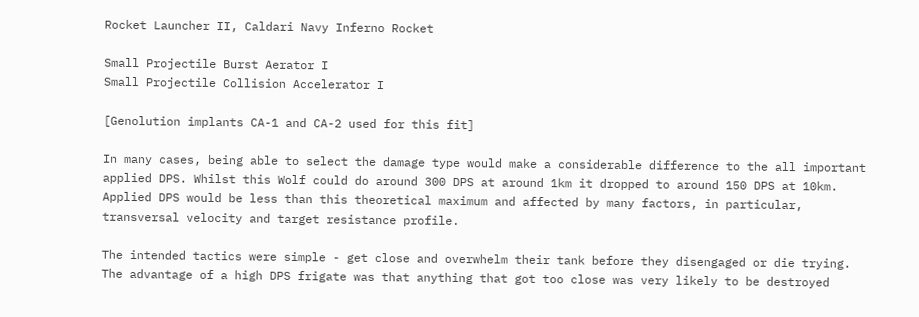Rocket Launcher II, Caldari Navy Inferno Rocket

Small Projectile Burst Aerator I
Small Projectile Collision Accelerator I

[Genolution implants CA-1 and CA-2 used for this fit]

In many cases, being able to select the damage type would make a considerable difference to the all important applied DPS. Whilst this Wolf could do around 300 DPS at around 1km it dropped to around 150 DPS at 10km. Applied DPS would be less than this theoretical maximum and affected by many factors, in particular, transversal velocity and target resistance profile.

The intended tactics were simple - get close and overwhelm their tank before they disengaged or die trying. The advantage of a high DPS frigate was that anything that got too close was very likely to be destroyed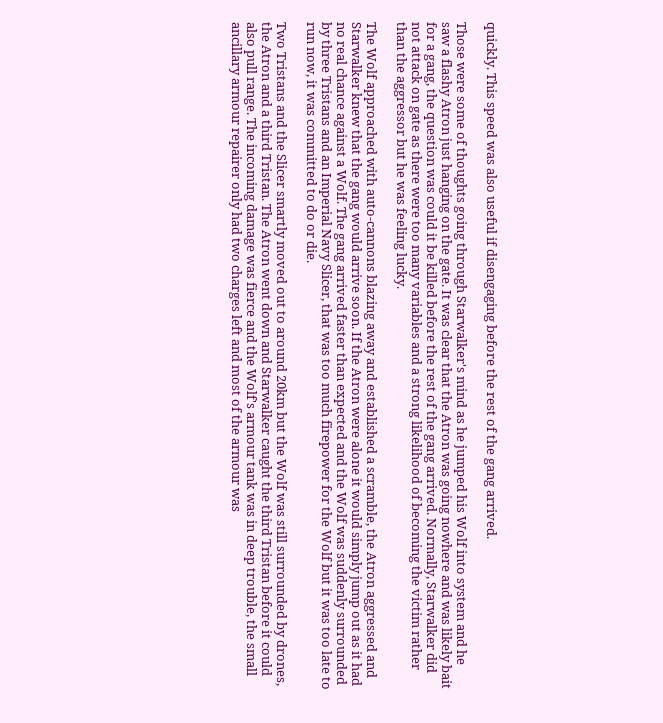quickly. This speed was also useful if disengaging before the rest of the gang arrived.

Those were some of thoughts going through Starwalker's mind as he jumped his Wolf into system and he saw a flashy Atron just hanging on the gate. It was clear that the Atron was going nowhere and was likely bait for a gang, the question was could it be killed before the rest of the gang arrived. Normally, Starwalker did not attack on gate as there were too many variables and a strong likelihood of becoming the victim rather than the aggressor but he was feeling lucky.

The Wolf approached with auto-cannons blazing away and established a scramble, the Atron aggressed and Starwalker knew that the gang would arrive soon. If the Atron were alone it would simply jump out as it had no real chance against a Wolf. The gang arrived faster than expected and the Wolf was suddenly surrounded by three Tristans and an Imperial Navy Slicer, that was too much firepower for the Wolf but it was too late to run now, it was committed to do or die.

Two Tristans and the Slicer smartly moved out to around 20km but the Wolf was still surrounded by drones, the Atron and a third Tristan. The Atron went down and Starwalker caught the third Tristan before it could also pull range. The incoming damage was fierce and the Wolf's armour tank was in deep trouble, the small ancillary armour repairer only had two charges left and most of the armour was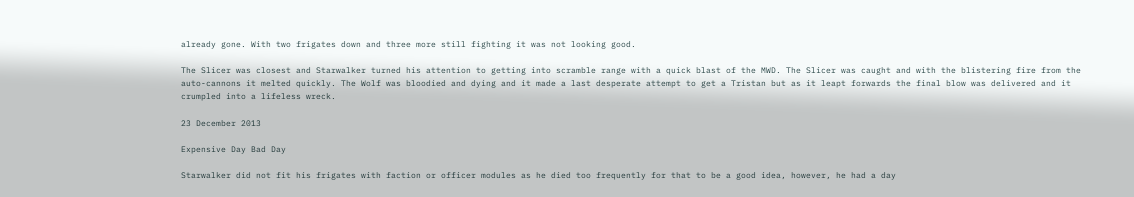already gone. With two frigates down and three more still fighting it was not looking good.

The Slicer was closest and Starwalker turned his attention to getting into scramble range with a quick blast of the MWD. The Slicer was caught and with the blistering fire from the auto-cannons it melted quickly. The Wolf was bloodied and dying and it made a last desperate attempt to get a Tristan but as it leapt forwards the final blow was delivered and it crumpled into a lifeless wreck.

23 December 2013

Expensive Day Bad Day

Starwalker did not fit his frigates with faction or officer modules as he died too frequently for that to be a good idea, however, he had a day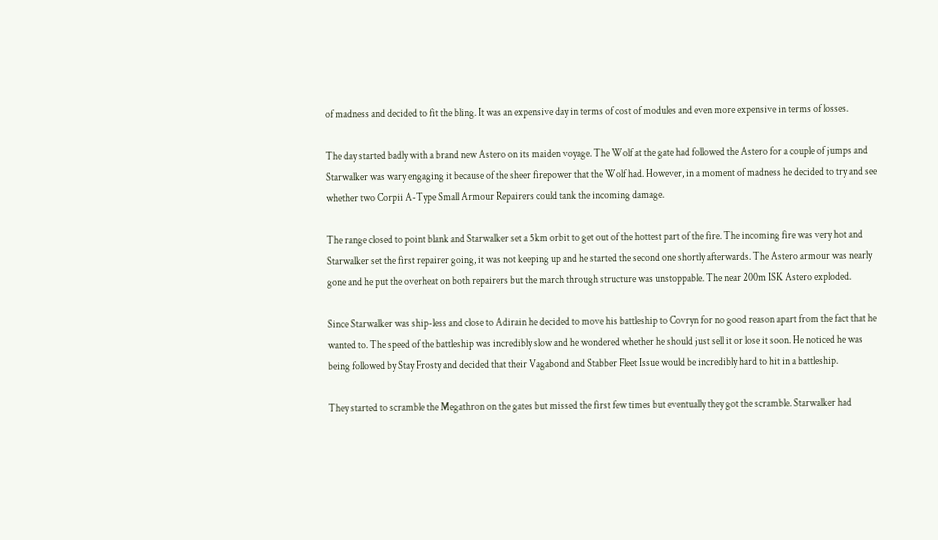of madness and decided to fit the bling. It was an expensive day in terms of cost of modules and even more expensive in terms of losses.

The day started badly with a brand new Astero on its maiden voyage. The Wolf at the gate had followed the Astero for a couple of jumps and Starwalker was wary engaging it because of the sheer firepower that the Wolf had. However, in a moment of madness he decided to try and see whether two Corpii A-Type Small Armour Repairers could tank the incoming damage.

The range closed to point blank and Starwalker set a 5km orbit to get out of the hottest part of the fire. The incoming fire was very hot and Starwalker set the first repairer going, it was not keeping up and he started the second one shortly afterwards. The Astero armour was nearly gone and he put the overheat on both repairers but the march through structure was unstoppable. The near 200m ISK Astero exploded.

Since Starwalker was ship-less and close to Adirain he decided to move his battleship to Covryn for no good reason apart from the fact that he wanted to. The speed of the battleship was incredibly slow and he wondered whether he should just sell it or lose it soon. He noticed he was being followed by Stay Frosty and decided that their Vagabond and Stabber Fleet Issue would be incredibly hard to hit in a battleship.

They started to scramble the Megathron on the gates but missed the first few times but eventually they got the scramble. Starwalker had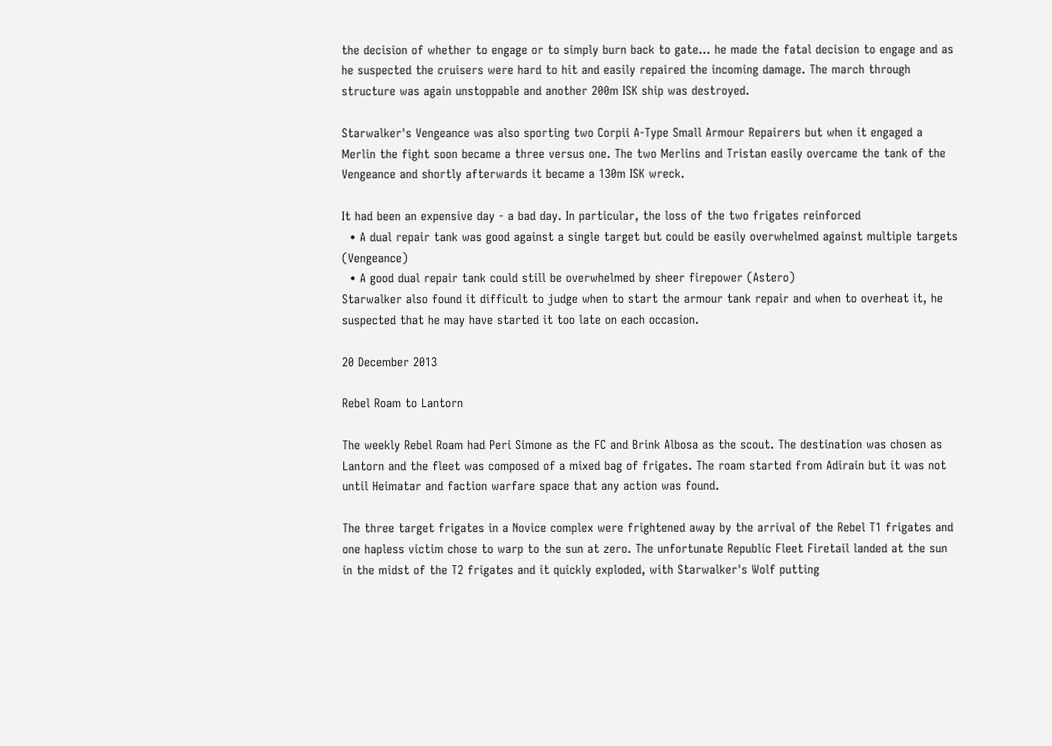the decision of whether to engage or to simply burn back to gate... he made the fatal decision to engage and as he suspected the cruisers were hard to hit and easily repaired the incoming damage. The march through structure was again unstoppable and another 200m ISK ship was destroyed.

Starwalker's Vengeance was also sporting two Corpii A-Type Small Armour Repairers but when it engaged a Merlin the fight soon became a three versus one. The two Merlins and Tristan easily overcame the tank of the Vengeance and shortly afterwards it became a 130m ISK wreck.

It had been an expensive day - a bad day. In particular, the loss of the two frigates reinforced
  • A dual repair tank was good against a single target but could be easily overwhelmed against multiple targets (Vengeance)
  • A good dual repair tank could still be overwhelmed by sheer firepower (Astero)
Starwalker also found it difficult to judge when to start the armour tank repair and when to overheat it, he suspected that he may have started it too late on each occasion.

20 December 2013

Rebel Roam to Lantorn

The weekly Rebel Roam had Peri Simone as the FC and Brink Albosa as the scout. The destination was chosen as Lantorn and the fleet was composed of a mixed bag of frigates. The roam started from Adirain but it was not until Heimatar and faction warfare space that any action was found.

The three target frigates in a Novice complex were frightened away by the arrival of the Rebel T1 frigates and one hapless victim chose to warp to the sun at zero. The unfortunate Republic Fleet Firetail landed at the sun in the midst of the T2 frigates and it quickly exploded, with Starwalker's Wolf putting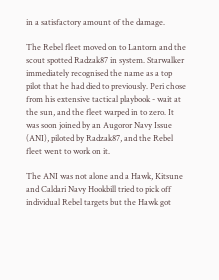in a satisfactory amount of the damage.

The Rebel fleet moved on to Lantorn and the scout spotted Radzak87 in system. Starwalker immediately recognised the name as a top pilot that he had died to previously. Peri chose from his extensive tactical playbook - wait at the sun, and the fleet warped in to zero. It was soon joined by an Augoror Navy Issue (ANI), piloted by Radzak87, and the Rebel fleet went to work on it.

The ANI was not alone and a Hawk, Kitsune and Caldari Navy Hookbill tried to pick off individual Rebel targets but the Hawk got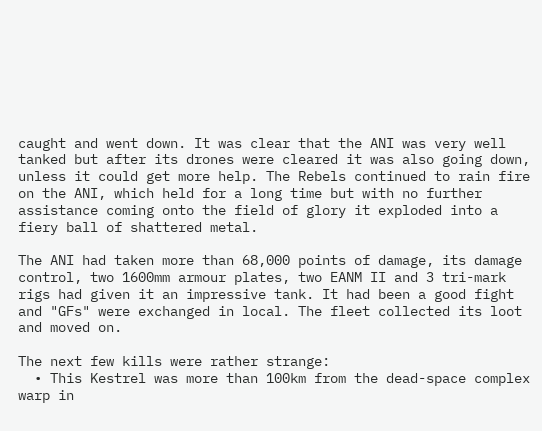caught and went down. It was clear that the ANI was very well tanked but after its drones were cleared it was also going down, unless it could get more help. The Rebels continued to rain fire on the ANI, which held for a long time but with no further assistance coming onto the field of glory it exploded into a fiery ball of shattered metal.

The ANI had taken more than 68,000 points of damage, its damage control, two 1600mm armour plates, two EANM II and 3 tri-mark rigs had given it an impressive tank. It had been a good fight and "GFs" were exchanged in local. The fleet collected its loot and moved on.

The next few kills were rather strange:
  • This Kestrel was more than 100km from the dead-space complex warp in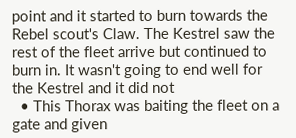point and it started to burn towards the Rebel scout's Claw. The Kestrel saw the rest of the fleet arrive but continued to burn in. It wasn't going to end well for the Kestrel and it did not
  • This Thorax was baiting the fleet on a gate and given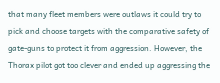that many fleet members were outlaws it could try to pick and choose targets with the comparative safety of gate-guns to protect it from aggression. However, the Thorax pilot got too clever and ended up aggressing the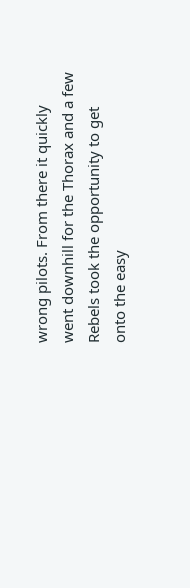wrong pilots. From there it quickly went downhill for the Thorax and a few Rebels took the opportunity to get onto the easy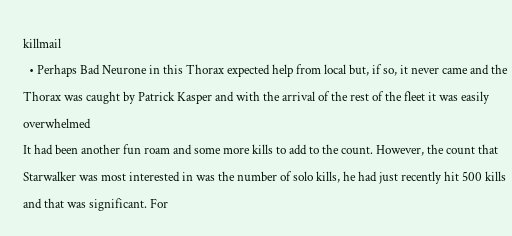killmail
  • Perhaps Bad Neurone in this Thorax expected help from local but, if so, it never came and the Thorax was caught by Patrick Kasper and with the arrival of the rest of the fleet it was easily overwhelmed
It had been another fun roam and some more kills to add to the count. However, the count that Starwalker was most interested in was the number of solo kills, he had just recently hit 500 kills and that was significant. For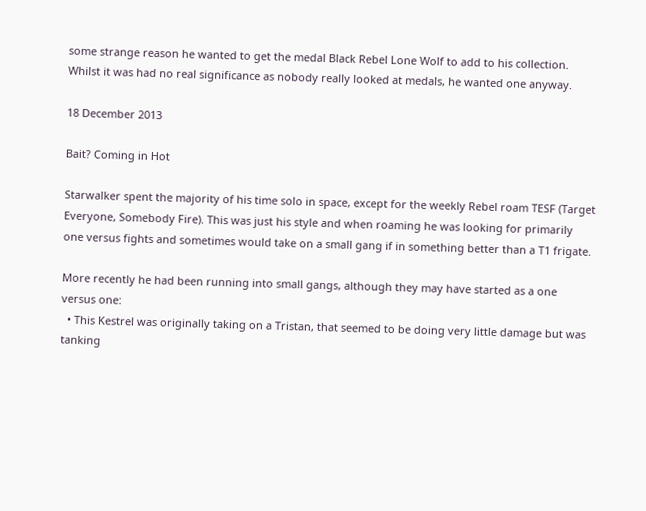some strange reason he wanted to get the medal Black Rebel Lone Wolf to add to his collection. Whilst it was had no real significance as nobody really looked at medals, he wanted one anyway.

18 December 2013

Bait? Coming in Hot

Starwalker spent the majority of his time solo in space, except for the weekly Rebel roam TESF (Target Everyone, Somebody Fire). This was just his style and when roaming he was looking for primarily one versus fights and sometimes would take on a small gang if in something better than a T1 frigate.

More recently he had been running into small gangs, although they may have started as a one versus one:
  • This Kestrel was originally taking on a Tristan, that seemed to be doing very little damage but was tanking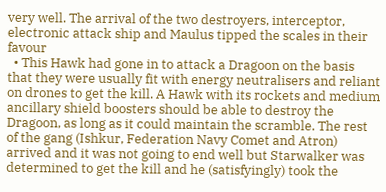very well. The arrival of the two destroyers, interceptor, electronic attack ship and Maulus tipped the scales in their favour
  • This Hawk had gone in to attack a Dragoon on the basis that they were usually fit with energy neutralisers and reliant on drones to get the kill. A Hawk with its rockets and medium ancillary shield boosters should be able to destroy the Dragoon, as long as it could maintain the scramble. The rest of the gang (Ishkur, Federation Navy Comet and Atron) arrived and it was not going to end well but Starwalker was determined to get the kill and he (satisfyingly) took the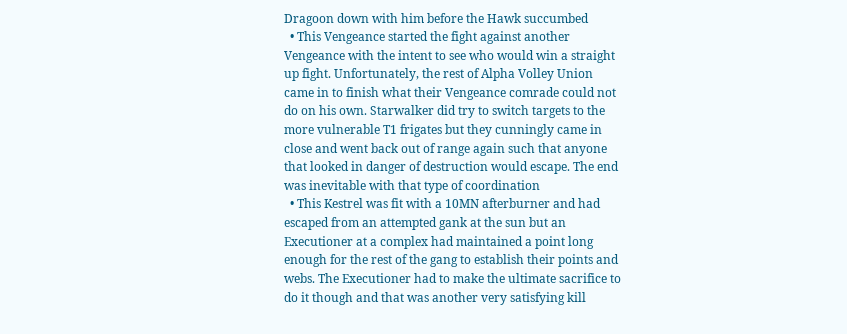Dragoon down with him before the Hawk succumbed
  • This Vengeance started the fight against another Vengeance with the intent to see who would win a straight up fight. Unfortunately, the rest of Alpha Volley Union came in to finish what their Vengeance comrade could not do on his own. Starwalker did try to switch targets to the more vulnerable T1 frigates but they cunningly came in close and went back out of range again such that anyone that looked in danger of destruction would escape. The end was inevitable with that type of coordination
  • This Kestrel was fit with a 10MN afterburner and had escaped from an attempted gank at the sun but an Executioner at a complex had maintained a point long enough for the rest of the gang to establish their points and webs. The Executioner had to make the ultimate sacrifice to do it though and that was another very satisfying kill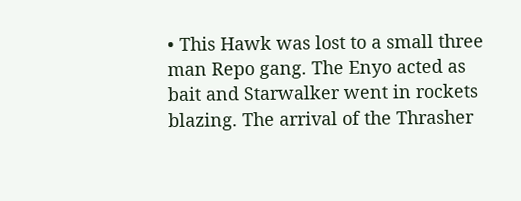• This Hawk was lost to a small three man Repo gang. The Enyo acted as bait and Starwalker went in rockets blazing. The arrival of the Thrasher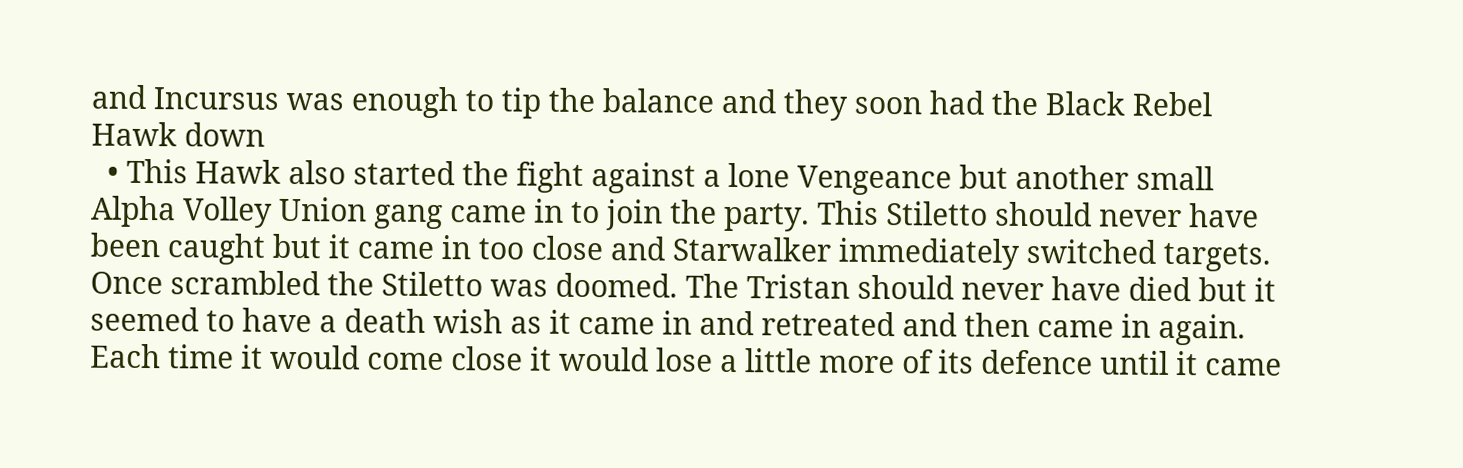and Incursus was enough to tip the balance and they soon had the Black Rebel Hawk down
  • This Hawk also started the fight against a lone Vengeance but another small Alpha Volley Union gang came in to join the party. This Stiletto should never have been caught but it came in too close and Starwalker immediately switched targets. Once scrambled the Stiletto was doomed. The Tristan should never have died but it seemed to have a death wish as it came in and retreated and then came in again. Each time it would come close it would lose a little more of its defence until it came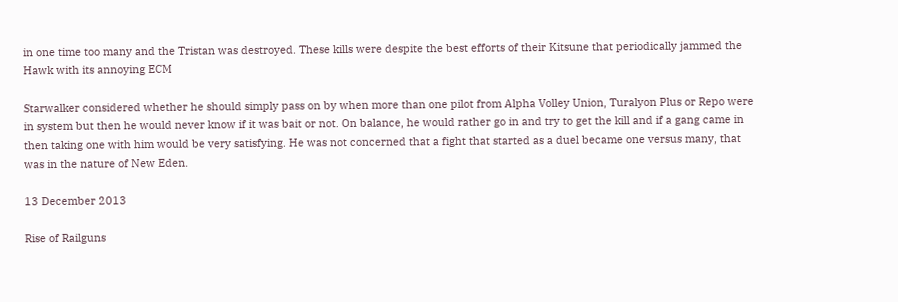in one time too many and the Tristan was destroyed. These kills were despite the best efforts of their Kitsune that periodically jammed the Hawk with its annoying ECM

Starwalker considered whether he should simply pass on by when more than one pilot from Alpha Volley Union, Turalyon Plus or Repo were in system but then he would never know if it was bait or not. On balance, he would rather go in and try to get the kill and if a gang came in then taking one with him would be very satisfying. He was not concerned that a fight that started as a duel became one versus many, that was in the nature of New Eden.

13 December 2013

Rise of Railguns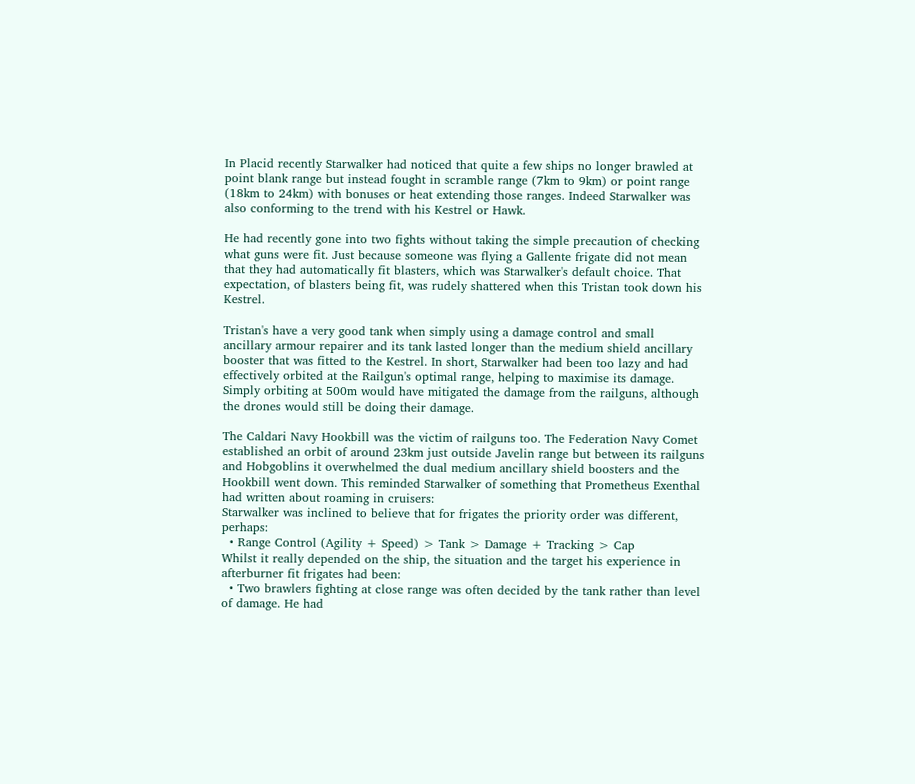In Placid recently Starwalker had noticed that quite a few ships no longer brawled at point blank range but instead fought in scramble range (7km to 9km) or point range (18km to 24km) with bonuses or heat extending those ranges. Indeed Starwalker was also conforming to the trend with his Kestrel or Hawk.

He had recently gone into two fights without taking the simple precaution of checking what guns were fit. Just because someone was flying a Gallente frigate did not mean that they had automatically fit blasters, which was Starwalker's default choice. That expectation, of blasters being fit, was rudely shattered when this Tristan took down his Kestrel.

Tristan's have a very good tank when simply using a damage control and small ancillary armour repairer and its tank lasted longer than the medium shield ancillary booster that was fitted to the Kestrel. In short, Starwalker had been too lazy and had effectively orbited at the Railgun's optimal range, helping to maximise its damage. Simply orbiting at 500m would have mitigated the damage from the railguns, although the drones would still be doing their damage.

The Caldari Navy Hookbill was the victim of railguns too. The Federation Navy Comet established an orbit of around 23km just outside Javelin range but between its railguns and Hobgoblins it overwhelmed the dual medium ancillary shield boosters and the Hookbill went down. This reminded Starwalker of something that Prometheus Exenthal had written about roaming in cruisers:
Starwalker was inclined to believe that for frigates the priority order was different, perhaps:
  • Range Control (Agility + Speed) > Tank > Damage + Tracking > Cap
Whilst it really depended on the ship, the situation and the target his experience in afterburner fit frigates had been:
  • Two brawlers fighting at close range was often decided by the tank rather than level of damage. He had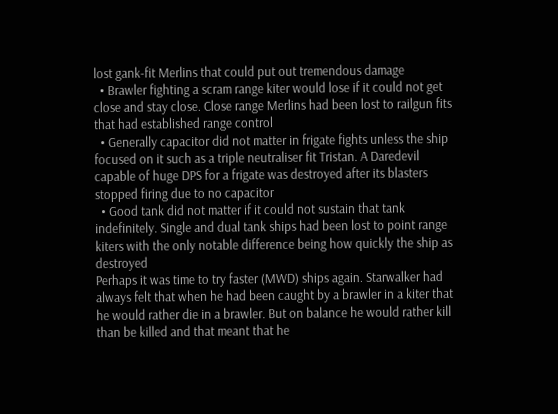lost gank-fit Merlins that could put out tremendous damage
  • Brawler fighting a scram range kiter would lose if it could not get close and stay close. Close range Merlins had been lost to railgun fits that had established range control
  • Generally capacitor did not matter in frigate fights unless the ship focused on it such as a triple neutraliser fit Tristan. A Daredevil capable of huge DPS for a frigate was destroyed after its blasters stopped firing due to no capacitor
  • Good tank did not matter if it could not sustain that tank indefinitely. Single and dual tank ships had been lost to point range kiters with the only notable difference being how quickly the ship as destroyed
Perhaps it was time to try faster (MWD) ships again. Starwalker had always felt that when he had been caught by a brawler in a kiter that he would rather die in a brawler. But on balance he would rather kill than be killed and that meant that he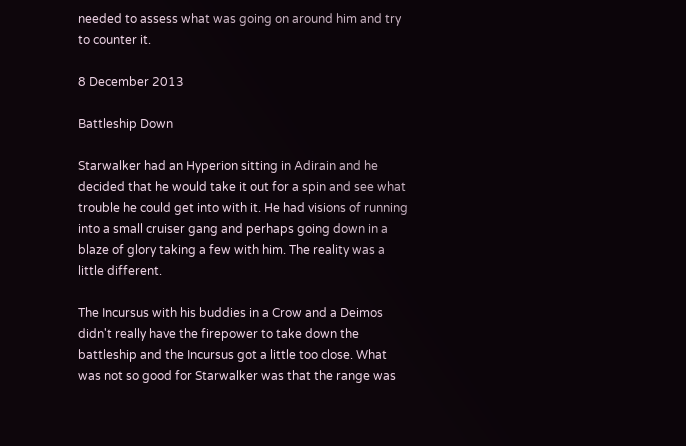needed to assess what was going on around him and try to counter it.

8 December 2013

Battleship Down

Starwalker had an Hyperion sitting in Adirain and he decided that he would take it out for a spin and see what trouble he could get into with it. He had visions of running into a small cruiser gang and perhaps going down in a blaze of glory taking a few with him. The reality was a little different.

The Incursus with his buddies in a Crow and a Deimos didn't really have the firepower to take down the battleship and the Incursus got a little too close. What was not so good for Starwalker was that the range was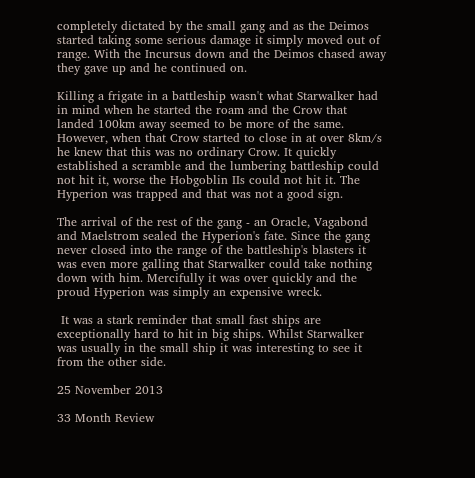completely dictated by the small gang and as the Deimos started taking some serious damage it simply moved out of range. With the Incursus down and the Deimos chased away they gave up and he continued on.

Killing a frigate in a battleship wasn't what Starwalker had in mind when he started the roam and the Crow that landed 100km away seemed to be more of the same. However, when that Crow started to close in at over 8km/s he knew that this was no ordinary Crow. It quickly established a scramble and the lumbering battleship could not hit it, worse the Hobgoblin IIs could not hit it. The Hyperion was trapped and that was not a good sign.

The arrival of the rest of the gang - an Oracle, Vagabond and Maelstrom sealed the Hyperion's fate. Since the gang never closed into the range of the battleship's blasters it was even more galling that Starwalker could take nothing down with him. Mercifully it was over quickly and the proud Hyperion was simply an expensive wreck.

 It was a stark reminder that small fast ships are exceptionally hard to hit in big ships. Whilst Starwalker was usually in the small ship it was interesting to see it from the other side.

25 November 2013

33 Month Review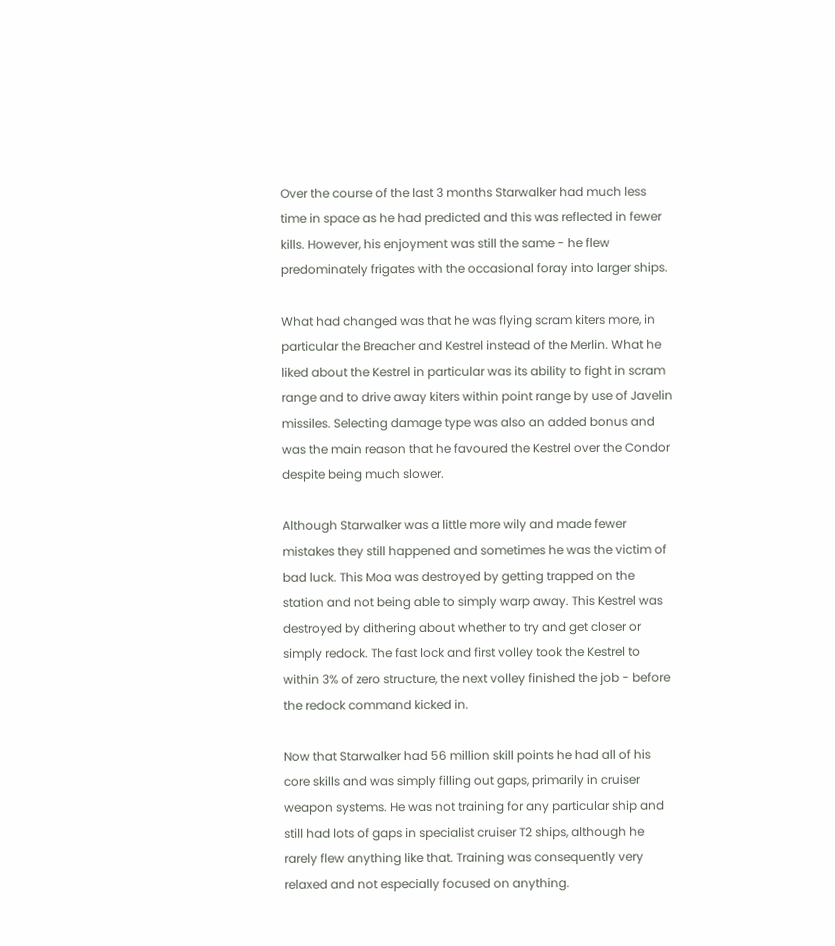Over the course of the last 3 months Starwalker had much less time in space as he had predicted and this was reflected in fewer kills. However, his enjoyment was still the same - he flew predominately frigates with the occasional foray into larger ships.

What had changed was that he was flying scram kiters more, in particular the Breacher and Kestrel instead of the Merlin. What he liked about the Kestrel in particular was its ability to fight in scram range and to drive away kiters within point range by use of Javelin missiles. Selecting damage type was also an added bonus and was the main reason that he favoured the Kestrel over the Condor despite being much slower.

Although Starwalker was a little more wily and made fewer mistakes they still happened and sometimes he was the victim of bad luck. This Moa was destroyed by getting trapped on the station and not being able to simply warp away. This Kestrel was destroyed by dithering about whether to try and get closer or simply redock. The fast lock and first volley took the Kestrel to within 3% of zero structure, the next volley finished the job - before the redock command kicked in.

Now that Starwalker had 56 million skill points he had all of his core skills and was simply filling out gaps, primarily in cruiser weapon systems. He was not training for any particular ship and still had lots of gaps in specialist cruiser T2 ships, although he rarely flew anything like that. Training was consequently very relaxed and not especially focused on anything.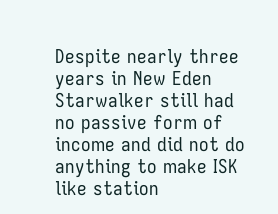Despite nearly three years in New Eden Starwalker still had no passive form of income and did not do anything to make ISK like station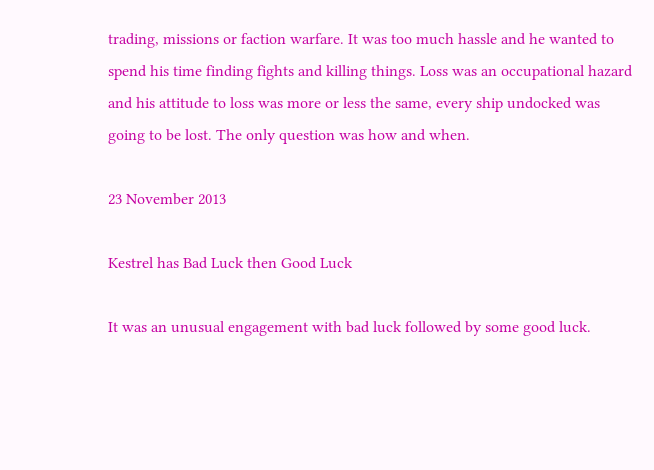trading, missions or faction warfare. It was too much hassle and he wanted to spend his time finding fights and killing things. Loss was an occupational hazard and his attitude to loss was more or less the same, every ship undocked was going to be lost. The only question was how and when.

23 November 2013

Kestrel has Bad Luck then Good Luck

It was an unusual engagement with bad luck followed by some good luck.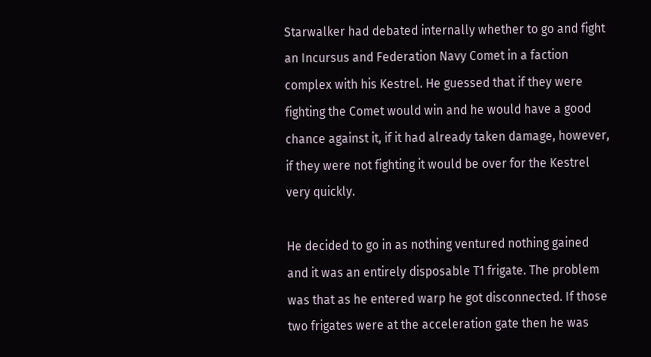Starwalker had debated internally whether to go and fight an Incursus and Federation Navy Comet in a faction complex with his Kestrel. He guessed that if they were fighting the Comet would win and he would have a good chance against it, if it had already taken damage, however, if they were not fighting it would be over for the Kestrel very quickly.

He decided to go in as nothing ventured nothing gained and it was an entirely disposable T1 frigate. The problem was that as he entered warp he got disconnected. If those two frigates were at the acceleration gate then he was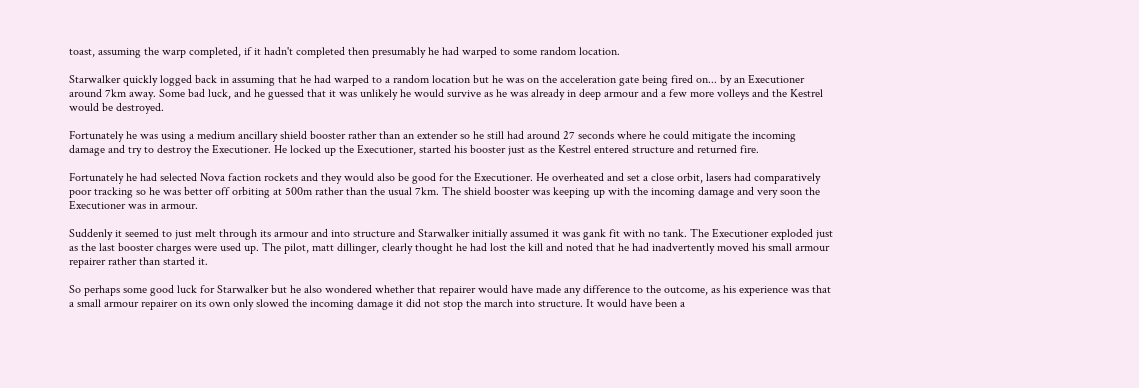toast, assuming the warp completed, if it hadn't completed then presumably he had warped to some random location.

Starwalker quickly logged back in assuming that he had warped to a random location but he was on the acceleration gate being fired on... by an Executioner around 7km away. Some bad luck, and he guessed that it was unlikely he would survive as he was already in deep armour and a few more volleys and the Kestrel would be destroyed.

Fortunately he was using a medium ancillary shield booster rather than an extender so he still had around 27 seconds where he could mitigate the incoming damage and try to destroy the Executioner. He locked up the Executioner, started his booster just as the Kestrel entered structure and returned fire.

Fortunately he had selected Nova faction rockets and they would also be good for the Executioner. He overheated and set a close orbit, lasers had comparatively poor tracking so he was better off orbiting at 500m rather than the usual 7km. The shield booster was keeping up with the incoming damage and very soon the Executioner was in armour.

Suddenly it seemed to just melt through its armour and into structure and Starwalker initially assumed it was gank fit with no tank. The Executioner exploded just as the last booster charges were used up. The pilot, matt dillinger, clearly thought he had lost the kill and noted that he had inadvertently moved his small armour repairer rather than started it.

So perhaps some good luck for Starwalker but he also wondered whether that repairer would have made any difference to the outcome, as his experience was that a small armour repairer on its own only slowed the incoming damage it did not stop the march into structure. It would have been a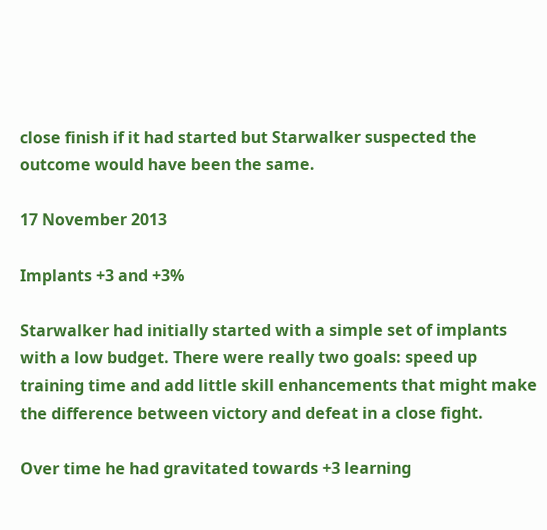close finish if it had started but Starwalker suspected the outcome would have been the same.

17 November 2013

Implants +3 and +3%

Starwalker had initially started with a simple set of implants with a low budget. There were really two goals: speed up training time and add little skill enhancements that might make the difference between victory and defeat in a close fight.

Over time he had gravitated towards +3 learning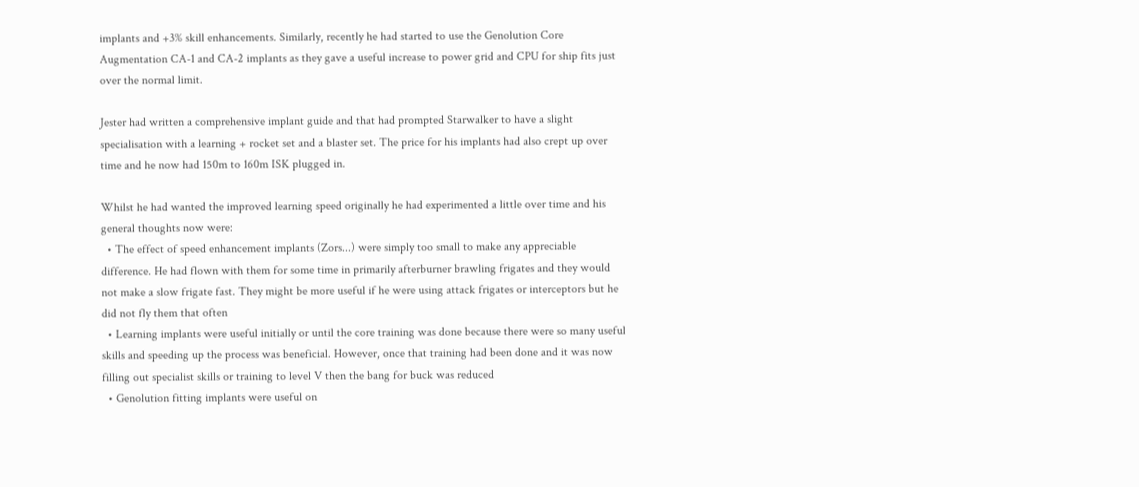implants and +3% skill enhancements. Similarly, recently he had started to use the Genolution Core Augmentation CA-1 and CA-2 implants as they gave a useful increase to power grid and CPU for ship fits just over the normal limit.

Jester had written a comprehensive implant guide and that had prompted Starwalker to have a slight specialisation with a learning + rocket set and a blaster set. The price for his implants had also crept up over time and he now had 150m to 160m ISK plugged in.

Whilst he had wanted the improved learning speed originally he had experimented a little over time and his general thoughts now were:
  • The effect of speed enhancement implants (Zors...) were simply too small to make any appreciable difference. He had flown with them for some time in primarily afterburner brawling frigates and they would not make a slow frigate fast. They might be more useful if he were using attack frigates or interceptors but he did not fly them that often
  • Learning implants were useful initially or until the core training was done because there were so many useful skills and speeding up the process was beneficial. However, once that training had been done and it was now filling out specialist skills or training to level V then the bang for buck was reduced
  • Genolution fitting implants were useful on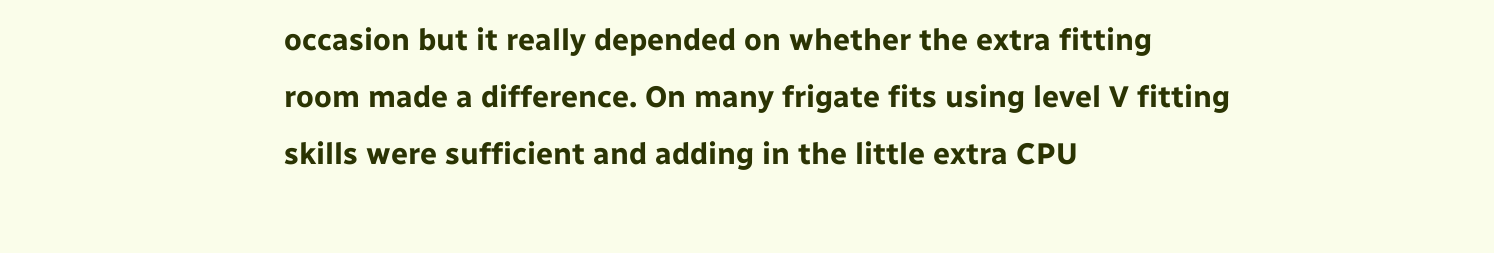occasion but it really depended on whether the extra fitting room made a difference. On many frigate fits using level V fitting skills were sufficient and adding in the little extra CPU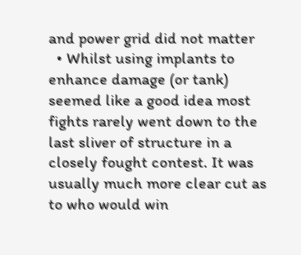and power grid did not matter
  • Whilst using implants to enhance damage (or tank) seemed like a good idea most fights rarely went down to the last sliver of structure in a closely fought contest. It was usually much more clear cut as to who would win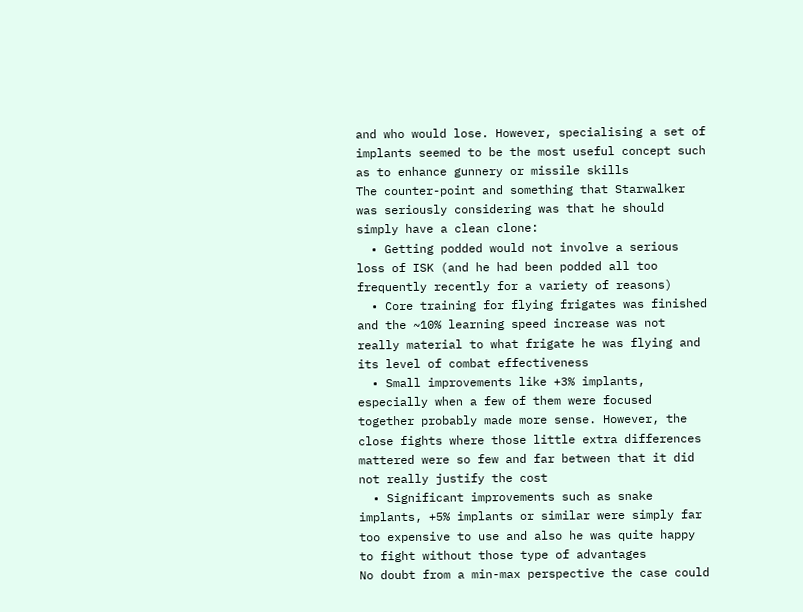and who would lose. However, specialising a set of implants seemed to be the most useful concept such as to enhance gunnery or missile skills
The counter-point and something that Starwalker was seriously considering was that he should simply have a clean clone:
  • Getting podded would not involve a serious loss of ISK (and he had been podded all too frequently recently for a variety of reasons)
  • Core training for flying frigates was finished and the ~10% learning speed increase was not really material to what frigate he was flying and its level of combat effectiveness
  • Small improvements like +3% implants, especially when a few of them were focused together probably made more sense. However, the close fights where those little extra differences mattered were so few and far between that it did not really justify the cost
  • Significant improvements such as snake implants, +5% implants or similar were simply far too expensive to use and also he was quite happy to fight without those type of advantages
No doubt from a min-max perspective the case could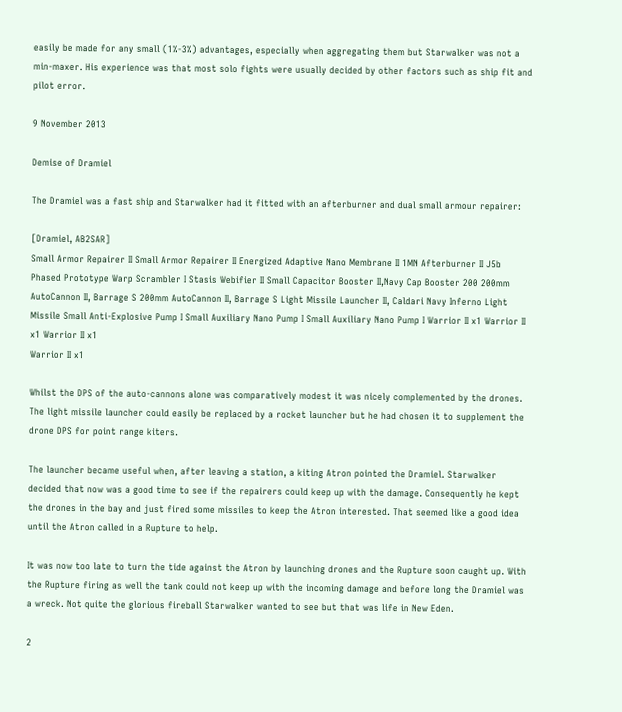easily be made for any small (1%-3%) advantages, especially when aggregating them but Starwalker was not a min-maxer. His experience was that most solo fights were usually decided by other factors such as ship fit and pilot error.

9 November 2013

Demise of Dramiel

The Dramiel was a fast ship and Starwalker had it fitted with an afterburner and dual small armour repairer:

[Dramiel, AB2SAR]
Small Armor Repairer II Small Armor Repairer II Energized Adaptive Nano Membrane II 1MN Afterburner II J5b Phased Prototype Warp Scrambler I Stasis Webifier II Small Capacitor Booster II,Navy Cap Booster 200 200mm AutoCannon II, Barrage S 200mm AutoCannon II, Barrage S Light Missile Launcher II, Caldari Navy Inferno Light Missile Small Anti-Explosive Pump I Small Auxiliary Nano Pump I Small Auxiliary Nano Pump I Warrior II x1 Warrior II x1 Warrior II x1
Warrior II x1

Whilst the DPS of the auto-cannons alone was comparatively modest it was nicely complemented by the drones. The light missile launcher could easily be replaced by a rocket launcher but he had chosen it to supplement the drone DPS for point range kiters.

The launcher became useful when, after leaving a station, a kiting Atron pointed the Dramiel. Starwalker decided that now was a good time to see if the repairers could keep up with the damage. Consequently he kept the drones in the bay and just fired some missiles to keep the Atron interested. That seemed like a good idea until the Atron called in a Rupture to help.

It was now too late to turn the tide against the Atron by launching drones and the Rupture soon caught up. With the Rupture firing as well the tank could not keep up with the incoming damage and before long the Dramiel was a wreck. Not quite the glorious fireball Starwalker wanted to see but that was life in New Eden.

2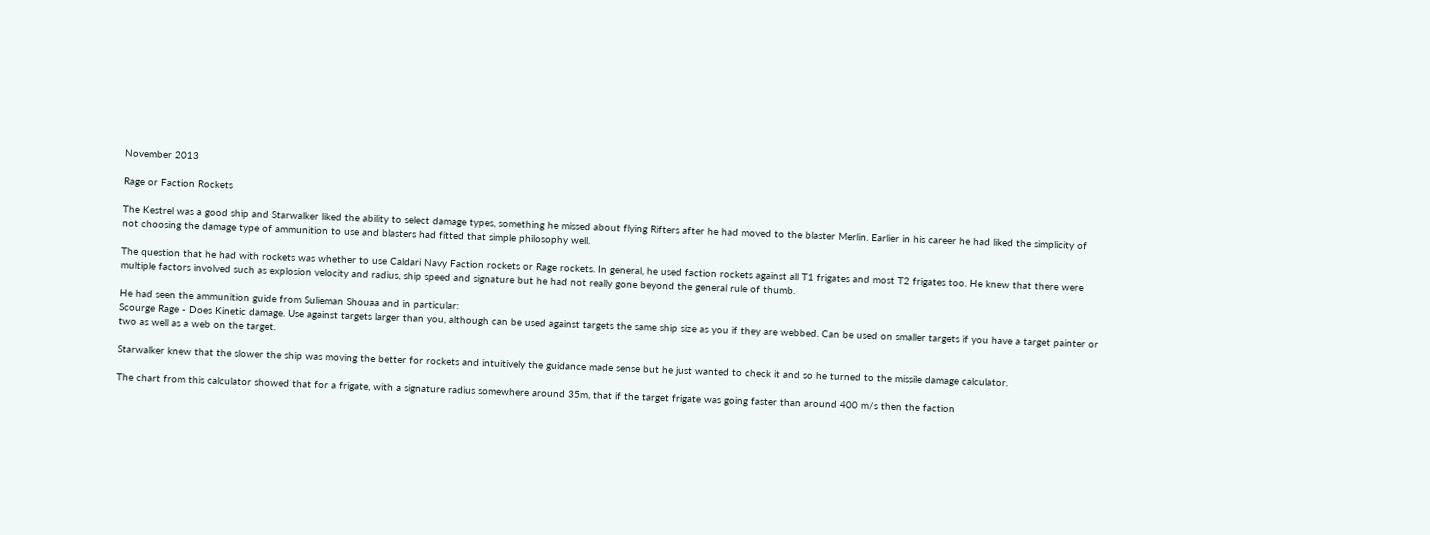November 2013

Rage or Faction Rockets

The Kestrel was a good ship and Starwalker liked the ability to select damage types, something he missed about flying Rifters after he had moved to the blaster Merlin. Earlier in his career he had liked the simplicity of not choosing the damage type of ammunition to use and blasters had fitted that simple philosophy well.

The question that he had with rockets was whether to use Caldari Navy Faction rockets or Rage rockets. In general, he used faction rockets against all T1 frigates and most T2 frigates too. He knew that there were multiple factors involved such as explosion velocity and radius, ship speed and signature but he had not really gone beyond the general rule of thumb.

He had seen the ammunition guide from Sulieman Shouaa and in particular:
Scourge Rage - Does Kinetic damage. Use against targets larger than you, although can be used against targets the same ship size as you if they are webbed. Can be used on smaller targets if you have a target painter or two as well as a web on the target.

Starwalker knew that the slower the ship was moving the better for rockets and intuitively the guidance made sense but he just wanted to check it and so he turned to the missile damage calculator.

The chart from this calculator showed that for a frigate, with a signature radius somewhere around 35m, that if the target frigate was going faster than around 400 m/s then the faction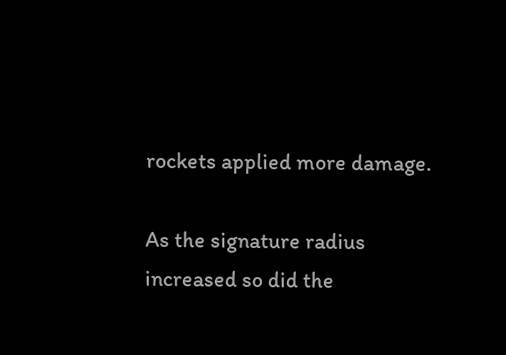rockets applied more damage.

As the signature radius increased so did the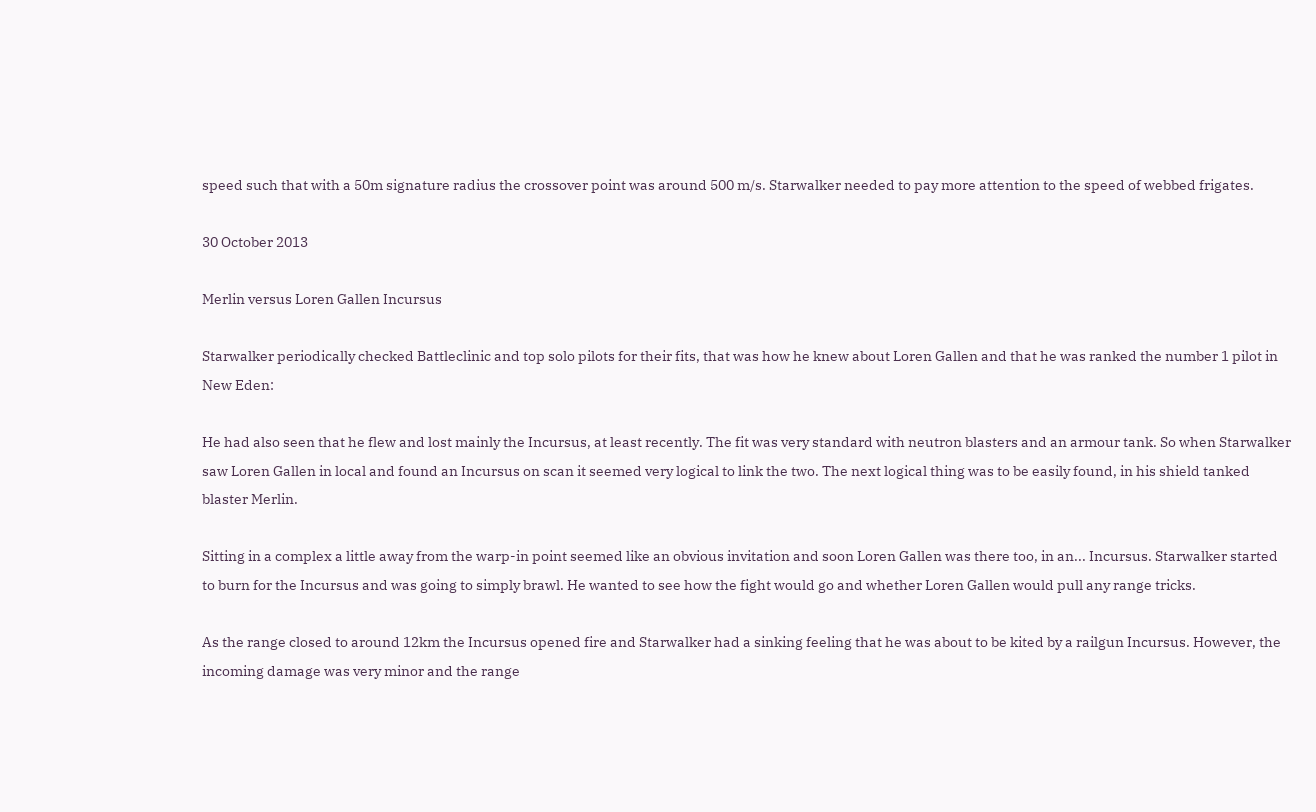speed such that with a 50m signature radius the crossover point was around 500 m/s. Starwalker needed to pay more attention to the speed of webbed frigates.

30 October 2013

Merlin versus Loren Gallen Incursus

Starwalker periodically checked Battleclinic and top solo pilots for their fits, that was how he knew about Loren Gallen and that he was ranked the number 1 pilot in New Eden:

He had also seen that he flew and lost mainly the Incursus, at least recently. The fit was very standard with neutron blasters and an armour tank. So when Starwalker saw Loren Gallen in local and found an Incursus on scan it seemed very logical to link the two. The next logical thing was to be easily found, in his shield tanked blaster Merlin.

Sitting in a complex a little away from the warp-in point seemed like an obvious invitation and soon Loren Gallen was there too, in an... Incursus. Starwalker started to burn for the Incursus and was going to simply brawl. He wanted to see how the fight would go and whether Loren Gallen would pull any range tricks.

As the range closed to around 12km the Incursus opened fire and Starwalker had a sinking feeling that he was about to be kited by a railgun Incursus. However, the incoming damage was very minor and the range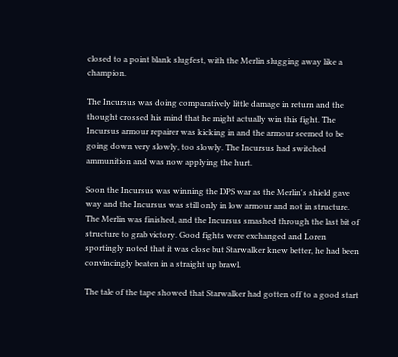closed to a point blank slugfest, with the Merlin slugging away like a champion.

The Incursus was doing comparatively little damage in return and the thought crossed his mind that he might actually win this fight. The Incursus armour repairer was kicking in and the armour seemed to be going down very slowly, too slowly. The Incursus had switched ammunition and was now applying the hurt.

Soon the Incursus was winning the DPS war as the Merlin's shield gave way and the Incursus was still only in low armour and not in structure. The Merlin was finished, and the Incursus smashed through the last bit of structure to grab victory. Good fights were exchanged and Loren sportingly noted that it was close but Starwalker knew better, he had been convincingly beaten in a straight up brawl.

The tale of the tape showed that Starwalker had gotten off to a good start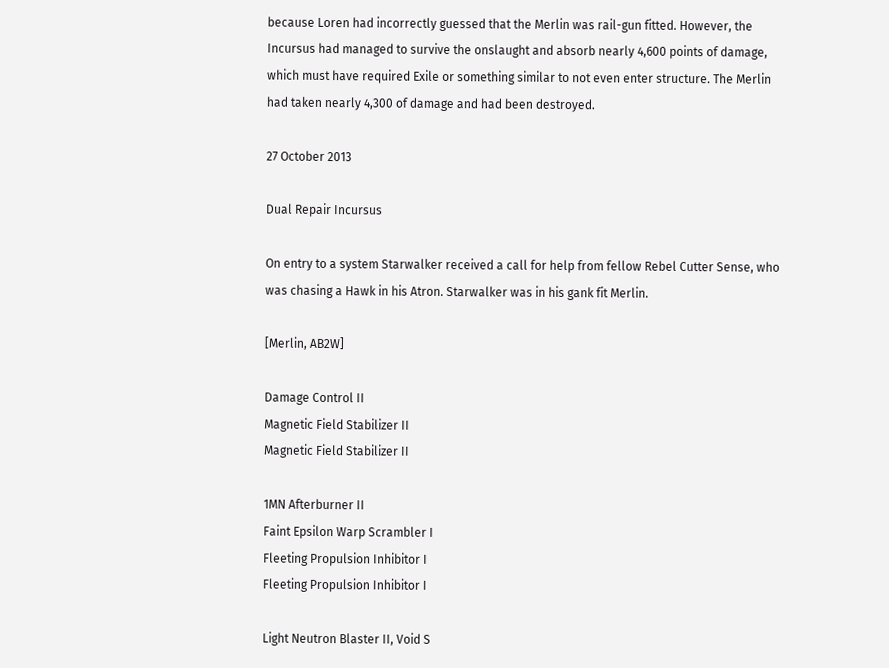because Loren had incorrectly guessed that the Merlin was rail-gun fitted. However, the Incursus had managed to survive the onslaught and absorb nearly 4,600 points of damage, which must have required Exile or something similar to not even enter structure. The Merlin had taken nearly 4,300 of damage and had been destroyed.

27 October 2013

Dual Repair Incursus

On entry to a system Starwalker received a call for help from fellow Rebel Cutter Sense, who was chasing a Hawk in his Atron. Starwalker was in his gank fit Merlin.

[Merlin, AB2W]

Damage Control II
Magnetic Field Stabilizer II
Magnetic Field Stabilizer II

1MN Afterburner II
Faint Epsilon Warp Scrambler I
Fleeting Propulsion Inhibitor I
Fleeting Propulsion Inhibitor I

Light Neutron Blaster II, Void S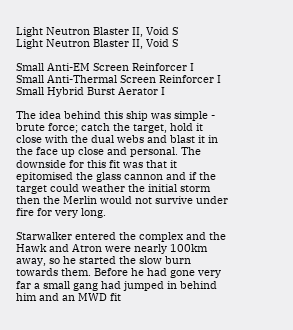Light Neutron Blaster II, Void S
Light Neutron Blaster II, Void S

Small Anti-EM Screen Reinforcer I
Small Anti-Thermal Screen Reinforcer I
Small Hybrid Burst Aerator I

The idea behind this ship was simple - brute force; catch the target, hold it close with the dual webs and blast it in the face up close and personal. The downside for this fit was that it epitomised the glass cannon and if the target could weather the initial storm then the Merlin would not survive under fire for very long.

Starwalker entered the complex and the Hawk and Atron were nearly 100km away, so he started the slow burn towards them. Before he had gone very far a small gang had jumped in behind him and an MWD fit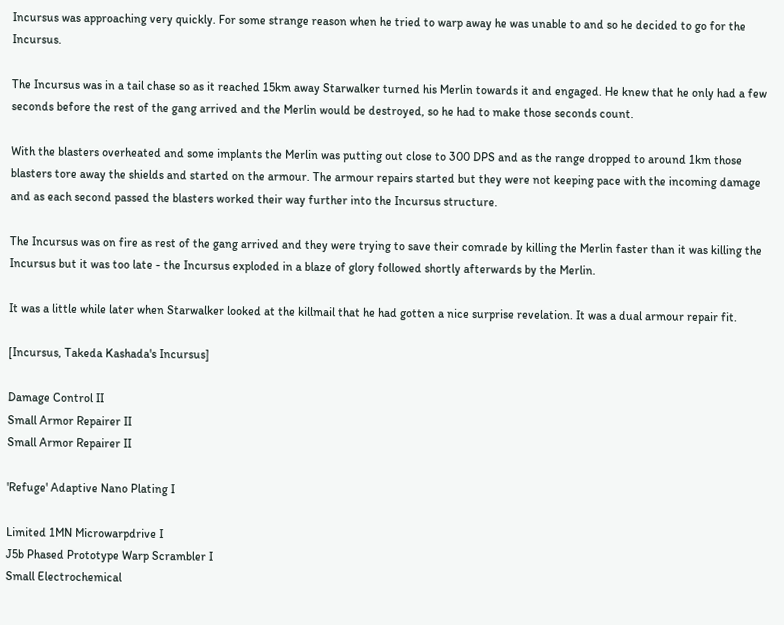Incursus was approaching very quickly. For some strange reason when he tried to warp away he was unable to and so he decided to go for the Incursus.

The Incursus was in a tail chase so as it reached 15km away Starwalker turned his Merlin towards it and engaged. He knew that he only had a few seconds before the rest of the gang arrived and the Merlin would be destroyed, so he had to make those seconds count.

With the blasters overheated and some implants the Merlin was putting out close to 300 DPS and as the range dropped to around 1km those blasters tore away the shields and started on the armour. The armour repairs started but they were not keeping pace with the incoming damage and as each second passed the blasters worked their way further into the Incursus structure.

The Incursus was on fire as rest of the gang arrived and they were trying to save their comrade by killing the Merlin faster than it was killing the Incursus but it was too late - the Incursus exploded in a blaze of glory followed shortly afterwards by the Merlin.

It was a little while later when Starwalker looked at the killmail that he had gotten a nice surprise revelation. It was a dual armour repair fit.

[Incursus, Takeda Kashada's Incursus]

Damage Control II
Small Armor Repairer II
Small Armor Repairer II

'Refuge' Adaptive Nano Plating I

Limited 1MN Microwarpdrive I
J5b Phased Prototype Warp Scrambler I
Small Electrochemical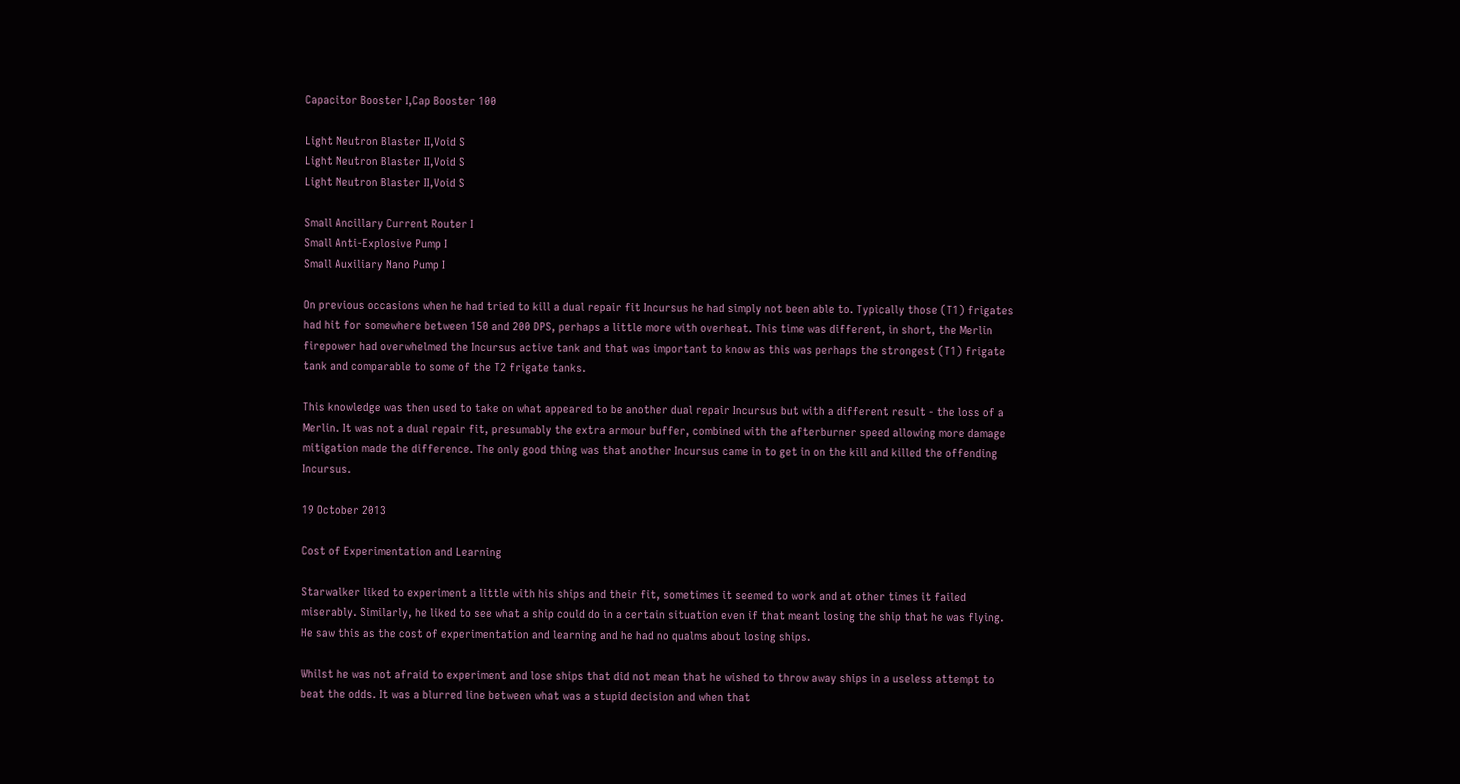Capacitor Booster I,Cap Booster 100

Light Neutron Blaster II,Void S
Light Neutron Blaster II,Void S
Light Neutron Blaster II,Void S

Small Ancillary Current Router I
Small Anti-Explosive Pump I
Small Auxiliary Nano Pump I

On previous occasions when he had tried to kill a dual repair fit Incursus he had simply not been able to. Typically those (T1) frigates had hit for somewhere between 150 and 200 DPS, perhaps a little more with overheat. This time was different, in short, the Merlin firepower had overwhelmed the Incursus active tank and that was important to know as this was perhaps the strongest (T1) frigate tank and comparable to some of the T2 frigate tanks.

This knowledge was then used to take on what appeared to be another dual repair Incursus but with a different result - the loss of a Merlin. It was not a dual repair fit, presumably the extra armour buffer, combined with the afterburner speed allowing more damage mitigation made the difference. The only good thing was that another Incursus came in to get in on the kill and killed the offending Incursus.

19 October 2013

Cost of Experimentation and Learning

Starwalker liked to experiment a little with his ships and their fit, sometimes it seemed to work and at other times it failed miserably. Similarly, he liked to see what a ship could do in a certain situation even if that meant losing the ship that he was flying. He saw this as the cost of experimentation and learning and he had no qualms about losing ships.

Whilst he was not afraid to experiment and lose ships that did not mean that he wished to throw away ships in a useless attempt to beat the odds. It was a blurred line between what was a stupid decision and when that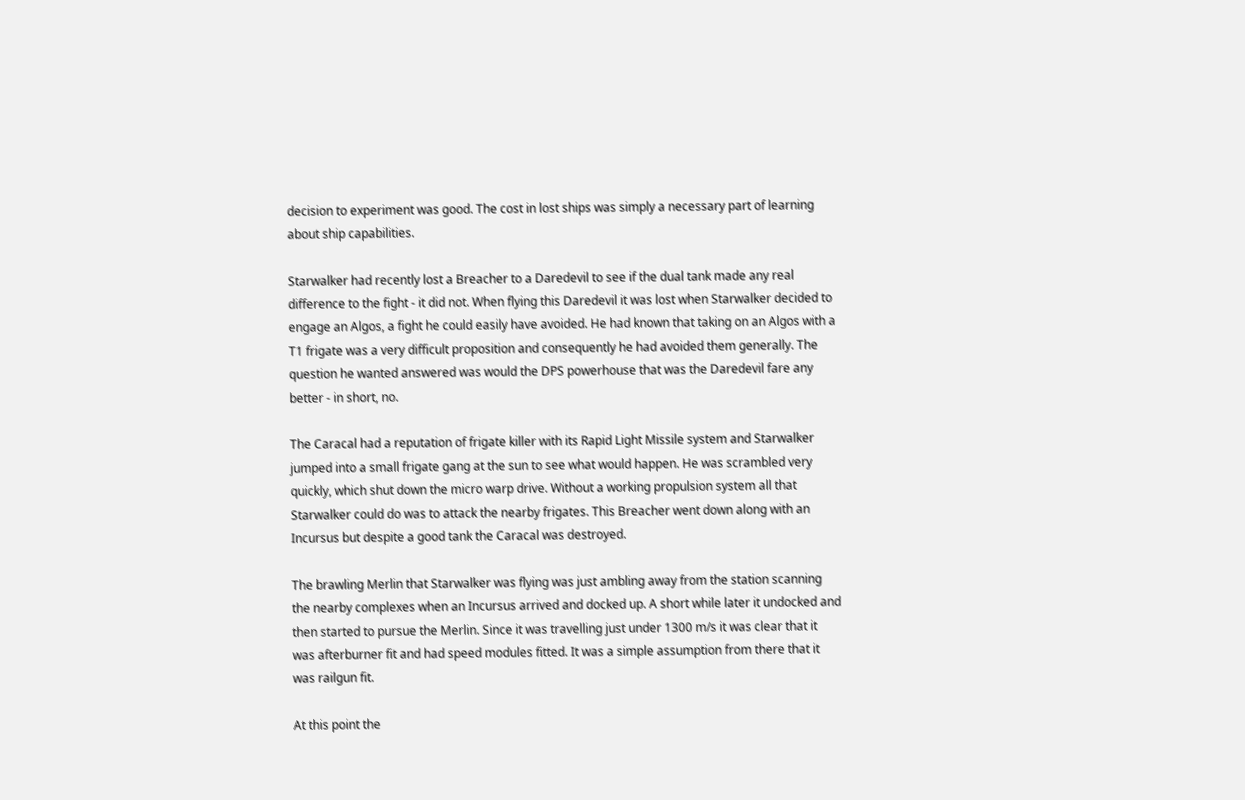decision to experiment was good. The cost in lost ships was simply a necessary part of learning about ship capabilities.

Starwalker had recently lost a Breacher to a Daredevil to see if the dual tank made any real difference to the fight - it did not. When flying this Daredevil it was lost when Starwalker decided to engage an Algos, a fight he could easily have avoided. He had known that taking on an Algos with a T1 frigate was a very difficult proposition and consequently he had avoided them generally. The question he wanted answered was would the DPS powerhouse that was the Daredevil fare any better - in short, no.

The Caracal had a reputation of frigate killer with its Rapid Light Missile system and Starwalker jumped into a small frigate gang at the sun to see what would happen. He was scrambled very quickly, which shut down the micro warp drive. Without a working propulsion system all that Starwalker could do was to attack the nearby frigates. This Breacher went down along with an Incursus but despite a good tank the Caracal was destroyed.

The brawling Merlin that Starwalker was flying was just ambling away from the station scanning the nearby complexes when an Incursus arrived and docked up. A short while later it undocked and then started to pursue the Merlin. Since it was travelling just under 1300 m/s it was clear that it was afterburner fit and had speed modules fitted. It was a simple assumption from there that it was railgun fit.

At this point the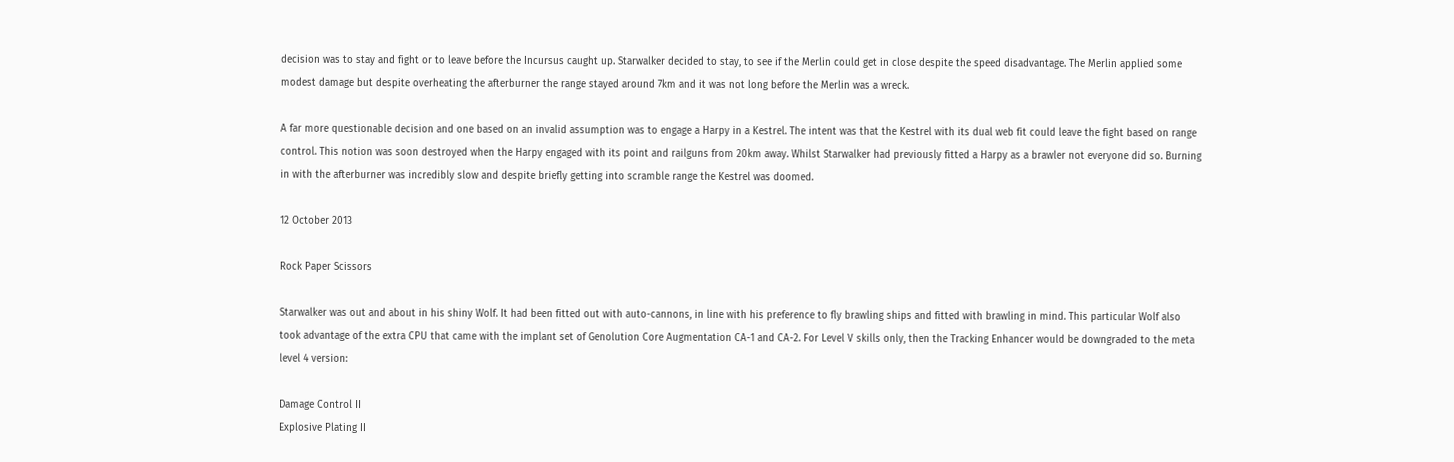decision was to stay and fight or to leave before the Incursus caught up. Starwalker decided to stay, to see if the Merlin could get in close despite the speed disadvantage. The Merlin applied some modest damage but despite overheating the afterburner the range stayed around 7km and it was not long before the Merlin was a wreck.

A far more questionable decision and one based on an invalid assumption was to engage a Harpy in a Kestrel. The intent was that the Kestrel with its dual web fit could leave the fight based on range control. This notion was soon destroyed when the Harpy engaged with its point and railguns from 20km away. Whilst Starwalker had previously fitted a Harpy as a brawler not everyone did so. Burning in with the afterburner was incredibly slow and despite briefly getting into scramble range the Kestrel was doomed.

12 October 2013

Rock Paper Scissors

Starwalker was out and about in his shiny Wolf. It had been fitted out with auto-cannons, in line with his preference to fly brawling ships and fitted with brawling in mind. This particular Wolf also took advantage of the extra CPU that came with the implant set of Genolution Core Augmentation CA-1 and CA-2. For Level V skills only, then the Tracking Enhancer would be downgraded to the meta level 4 version:

Damage Control II
Explosive Plating II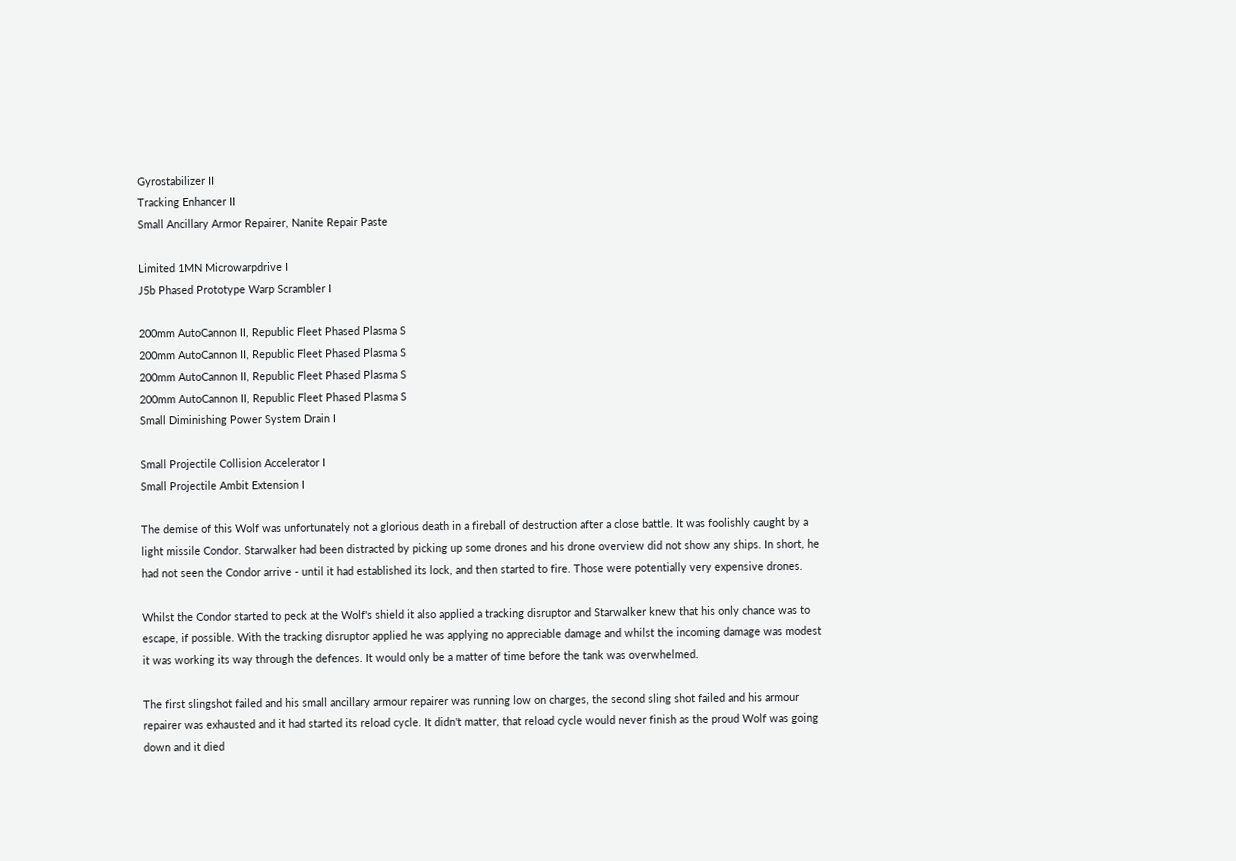Gyrostabilizer II
Tracking Enhancer II
Small Ancillary Armor Repairer, Nanite Repair Paste

Limited 1MN Microwarpdrive I
J5b Phased Prototype Warp Scrambler I

200mm AutoCannon II, Republic Fleet Phased Plasma S
200mm AutoCannon II, Republic Fleet Phased Plasma S
200mm AutoCannon II, Republic Fleet Phased Plasma S
200mm AutoCannon II, Republic Fleet Phased Plasma S
Small Diminishing Power System Drain I

Small Projectile Collision Accelerator I
Small Projectile Ambit Extension I

The demise of this Wolf was unfortunately not a glorious death in a fireball of destruction after a close battle. It was foolishly caught by a light missile Condor. Starwalker had been distracted by picking up some drones and his drone overview did not show any ships. In short, he had not seen the Condor arrive - until it had established its lock, and then started to fire. Those were potentially very expensive drones.

Whilst the Condor started to peck at the Wolf's shield it also applied a tracking disruptor and Starwalker knew that his only chance was to escape, if possible. With the tracking disruptor applied he was applying no appreciable damage and whilst the incoming damage was modest it was working its way through the defences. It would only be a matter of time before the tank was overwhelmed.

The first slingshot failed and his small ancillary armour repairer was running low on charges, the second sling shot failed and his armour repairer was exhausted and it had started its reload cycle. It didn't matter, that reload cycle would never finish as the proud Wolf was going down and it died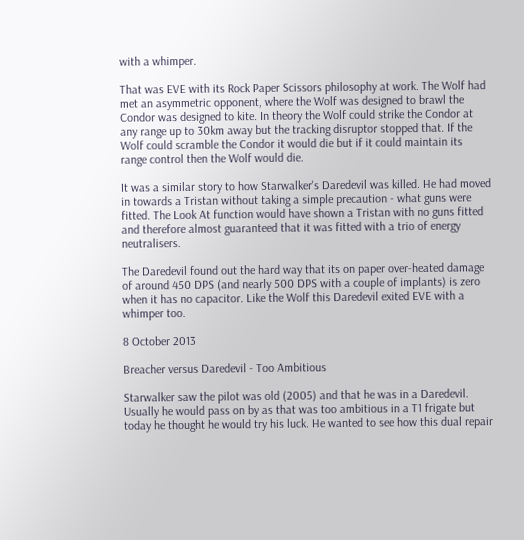with a whimper.

That was EVE with its Rock Paper Scissors philosophy at work. The Wolf had met an asymmetric opponent, where the Wolf was designed to brawl the Condor was designed to kite. In theory the Wolf could strike the Condor at any range up to 30km away but the tracking disruptor stopped that. If the Wolf could scramble the Condor it would die but if it could maintain its range control then the Wolf would die.

It was a similar story to how Starwalker's Daredevil was killed. He had moved in towards a Tristan without taking a simple precaution - what guns were fitted. The Look At function would have shown a Tristan with no guns fitted and therefore almost guaranteed that it was fitted with a trio of energy neutralisers.

The Daredevil found out the hard way that its on paper over-heated damage of around 450 DPS (and nearly 500 DPS with a couple of implants) is zero when it has no capacitor. Like the Wolf this Daredevil exited EVE with a whimper too.

8 October 2013

Breacher versus Daredevil - Too Ambitious

Starwalker saw the pilot was old (2005) and that he was in a Daredevil. Usually he would pass on by as that was too ambitious in a T1 frigate but today he thought he would try his luck. He wanted to see how this dual repair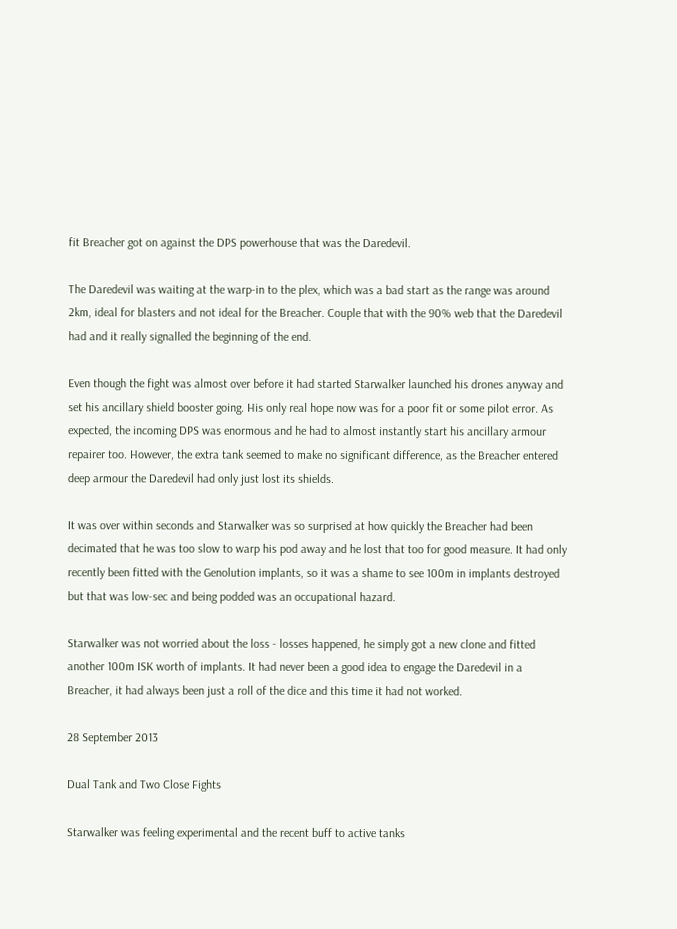fit Breacher got on against the DPS powerhouse that was the Daredevil.

The Daredevil was waiting at the warp-in to the plex, which was a bad start as the range was around 2km, ideal for blasters and not ideal for the Breacher. Couple that with the 90% web that the Daredevil had and it really signalled the beginning of the end.

Even though the fight was almost over before it had started Starwalker launched his drones anyway and set his ancillary shield booster going. His only real hope now was for a poor fit or some pilot error. As expected, the incoming DPS was enormous and he had to almost instantly start his ancillary armour repairer too. However, the extra tank seemed to make no significant difference, as the Breacher entered deep armour the Daredevil had only just lost its shields.

It was over within seconds and Starwalker was so surprised at how quickly the Breacher had been decimated that he was too slow to warp his pod away and he lost that too for good measure. It had only recently been fitted with the Genolution implants, so it was a shame to see 100m in implants destroyed but that was low-sec and being podded was an occupational hazard.

Starwalker was not worried about the loss - losses happened, he simply got a new clone and fitted another 100m ISK worth of implants. It had never been a good idea to engage the Daredevil in a Breacher, it had always been just a roll of the dice and this time it had not worked.

28 September 2013

Dual Tank and Two Close Fights

Starwalker was feeling experimental and the recent buff to active tanks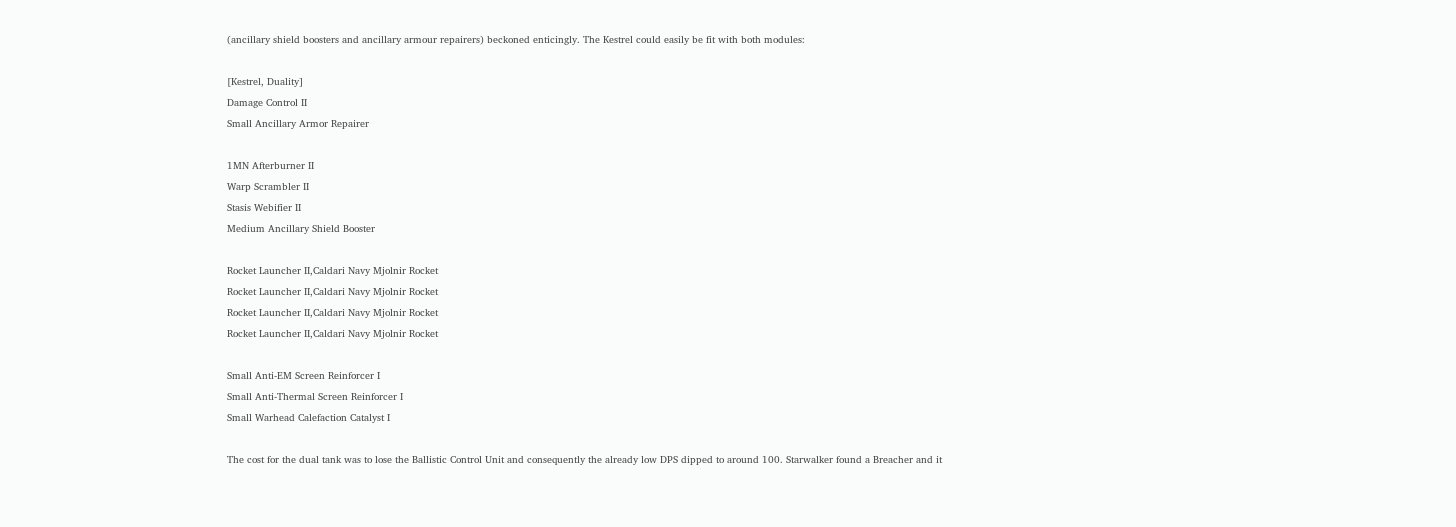(ancillary shield boosters and ancillary armour repairers) beckoned enticingly. The Kestrel could easily be fit with both modules:

[Kestrel, Duality]
Damage Control II
Small Ancillary Armor Repairer

1MN Afterburner II
Warp Scrambler II
Stasis Webifier II
Medium Ancillary Shield Booster

Rocket Launcher II,Caldari Navy Mjolnir Rocket
Rocket Launcher II,Caldari Navy Mjolnir Rocket
Rocket Launcher II,Caldari Navy Mjolnir Rocket
Rocket Launcher II,Caldari Navy Mjolnir Rocket

Small Anti-EM Screen Reinforcer I
Small Anti-Thermal Screen Reinforcer I
Small Warhead Calefaction Catalyst I

The cost for the dual tank was to lose the Ballistic Control Unit and consequently the already low DPS dipped to around 100. Starwalker found a Breacher and it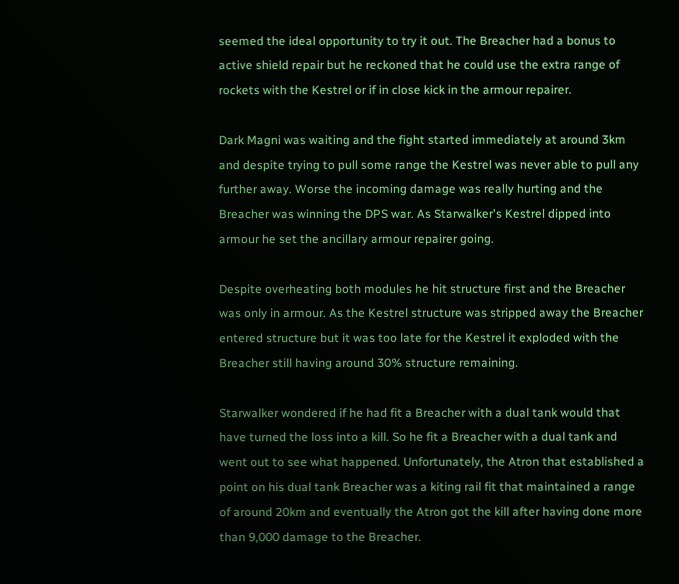seemed the ideal opportunity to try it out. The Breacher had a bonus to active shield repair but he reckoned that he could use the extra range of rockets with the Kestrel or if in close kick in the armour repairer.

Dark Magni was waiting and the fight started immediately at around 3km and despite trying to pull some range the Kestrel was never able to pull any further away. Worse the incoming damage was really hurting and the Breacher was winning the DPS war. As Starwalker's Kestrel dipped into armour he set the ancillary armour repairer going.

Despite overheating both modules he hit structure first and the Breacher was only in armour. As the Kestrel structure was stripped away the Breacher entered structure but it was too late for the Kestrel it exploded with the Breacher still having around 30% structure remaining.

Starwalker wondered if he had fit a Breacher with a dual tank would that have turned the loss into a kill. So he fit a Breacher with a dual tank and went out to see what happened. Unfortunately, the Atron that established a point on his dual tank Breacher was a kiting rail fit that maintained a range of around 20km and eventually the Atron got the kill after having done more than 9,000 damage to the Breacher.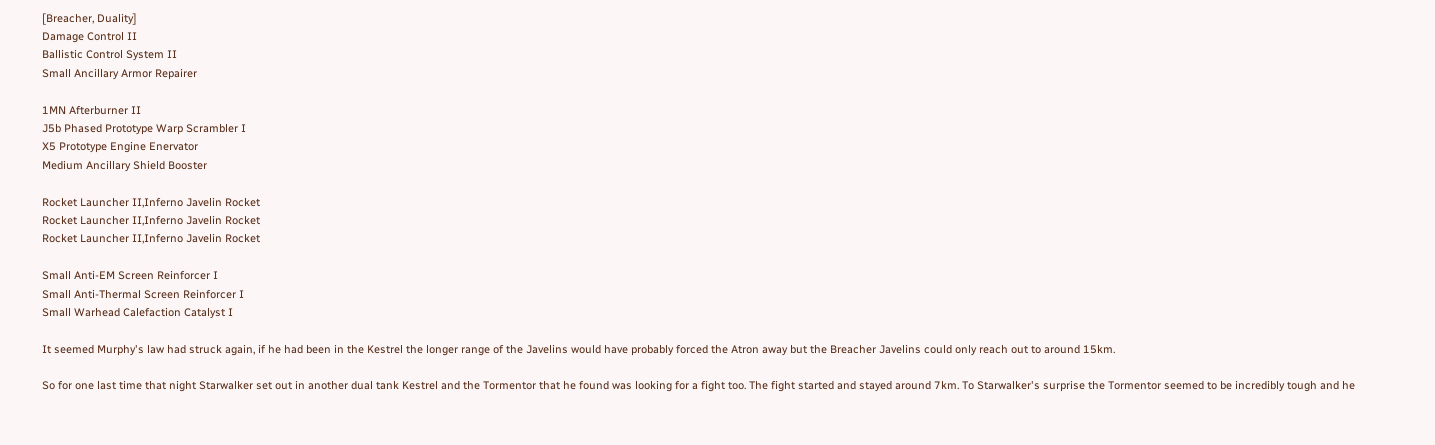[Breacher, Duality]
Damage Control II
Ballistic Control System II
Small Ancillary Armor Repairer

1MN Afterburner II
J5b Phased Prototype Warp Scrambler I
X5 Prototype Engine Enervator
Medium Ancillary Shield Booster

Rocket Launcher II,Inferno Javelin Rocket
Rocket Launcher II,Inferno Javelin Rocket
Rocket Launcher II,Inferno Javelin Rocket

Small Anti-EM Screen Reinforcer I
Small Anti-Thermal Screen Reinforcer I
Small Warhead Calefaction Catalyst I

It seemed Murphy's law had struck again, if he had been in the Kestrel the longer range of the Javelins would have probably forced the Atron away but the Breacher Javelins could only reach out to around 15km.

So for one last time that night Starwalker set out in another dual tank Kestrel and the Tormentor that he found was looking for a fight too. The fight started and stayed around 7km. To Starwalker's surprise the Tormentor seemed to be incredibly tough and he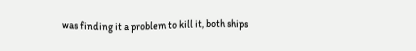was finding it a problem to kill it, both ships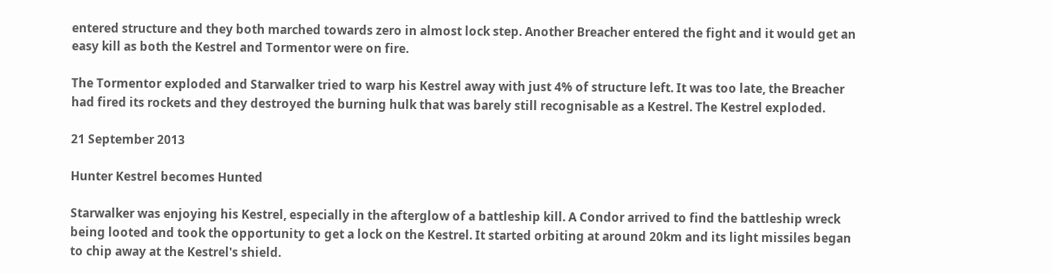entered structure and they both marched towards zero in almost lock step. Another Breacher entered the fight and it would get an easy kill as both the Kestrel and Tormentor were on fire.

The Tormentor exploded and Starwalker tried to warp his Kestrel away with just 4% of structure left. It was too late, the Breacher had fired its rockets and they destroyed the burning hulk that was barely still recognisable as a Kestrel. The Kestrel exploded.

21 September 2013

Hunter Kestrel becomes Hunted

Starwalker was enjoying his Kestrel, especially in the afterglow of a battleship kill. A Condor arrived to find the battleship wreck being looted and took the opportunity to get a lock on the Kestrel. It started orbiting at around 20km and its light missiles began to chip away at the Kestrel's shield.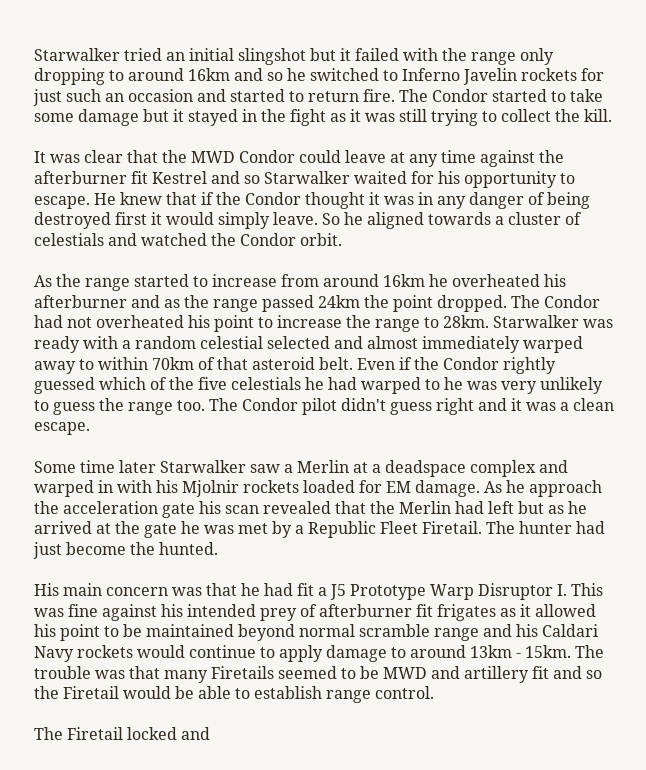Starwalker tried an initial slingshot but it failed with the range only dropping to around 16km and so he switched to Inferno Javelin rockets for just such an occasion and started to return fire. The Condor started to take some damage but it stayed in the fight as it was still trying to collect the kill.

It was clear that the MWD Condor could leave at any time against the afterburner fit Kestrel and so Starwalker waited for his opportunity to escape. He knew that if the Condor thought it was in any danger of being destroyed first it would simply leave. So he aligned towards a cluster of celestials and watched the Condor orbit.

As the range started to increase from around 16km he overheated his afterburner and as the range passed 24km the point dropped. The Condor had not overheated his point to increase the range to 28km. Starwalker was ready with a random celestial selected and almost immediately warped away to within 70km of that asteroid belt. Even if the Condor rightly guessed which of the five celestials he had warped to he was very unlikely to guess the range too. The Condor pilot didn't guess right and it was a clean escape.

Some time later Starwalker saw a Merlin at a deadspace complex and warped in with his Mjolnir rockets loaded for EM damage. As he approach the acceleration gate his scan revealed that the Merlin had left but as he arrived at the gate he was met by a Republic Fleet Firetail. The hunter had just become the hunted.

His main concern was that he had fit a J5 Prototype Warp Disruptor I. This was fine against his intended prey of afterburner fit frigates as it allowed his point to be maintained beyond normal scramble range and his Caldari Navy rockets would continue to apply damage to around 13km - 15km. The trouble was that many Firetails seemed to be MWD and artillery fit and so the Firetail would be able to establish range control.

The Firetail locked and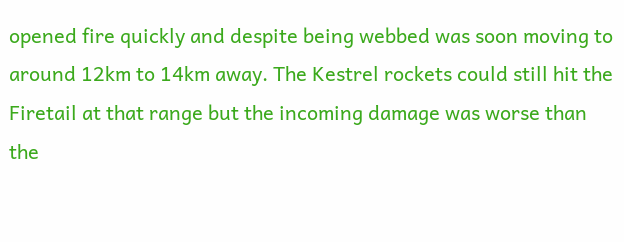opened fire quickly and despite being webbed was soon moving to around 12km to 14km away. The Kestrel rockets could still hit the Firetail at that range but the incoming damage was worse than the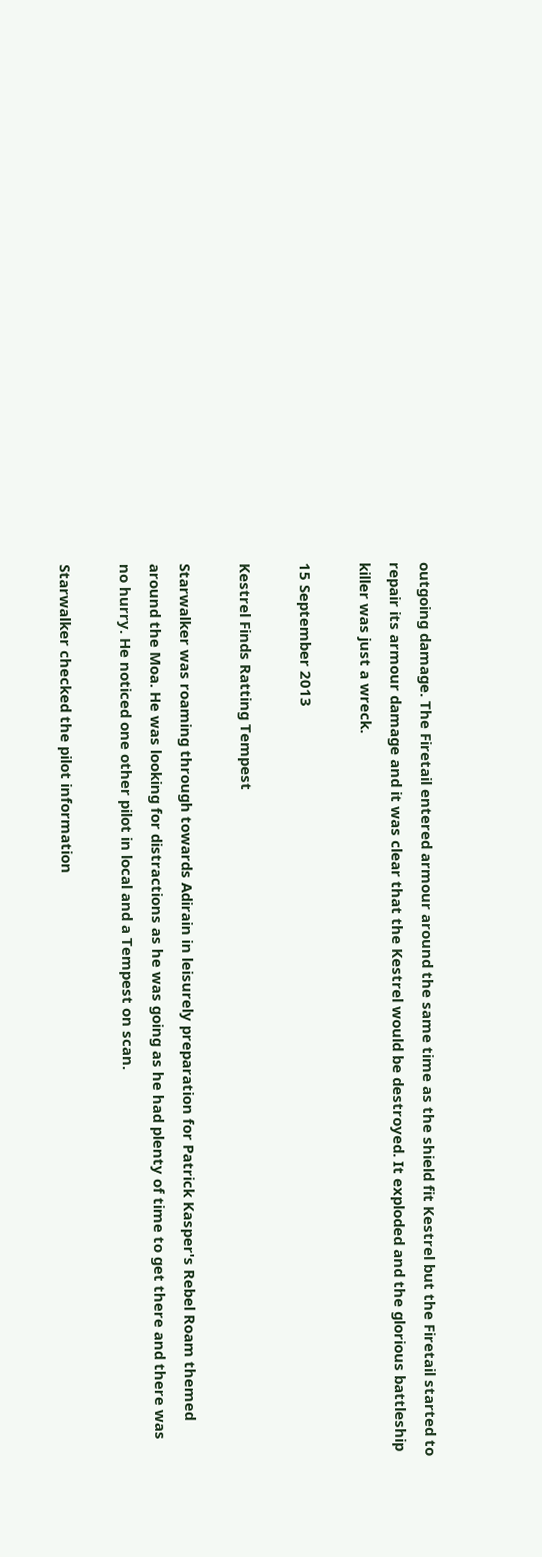outgoing damage. The Firetail entered armour around the same time as the shield fit Kestrel but the Firetail started to repair its armour damage and it was clear that the Kestrel would be destroyed. It exploded and the glorious battleship killer was just a wreck.

15 September 2013

Kestrel Finds Ratting Tempest

Starwalker was roaming through towards Adirain in leisurely preparation for Patrick Kasper's Rebel Roam themed around the Moa. He was looking for distractions as he was going as he had plenty of time to get there and there was no hurry. He noticed one other pilot in local and a Tempest on scan.

Starwalker checked the pilot information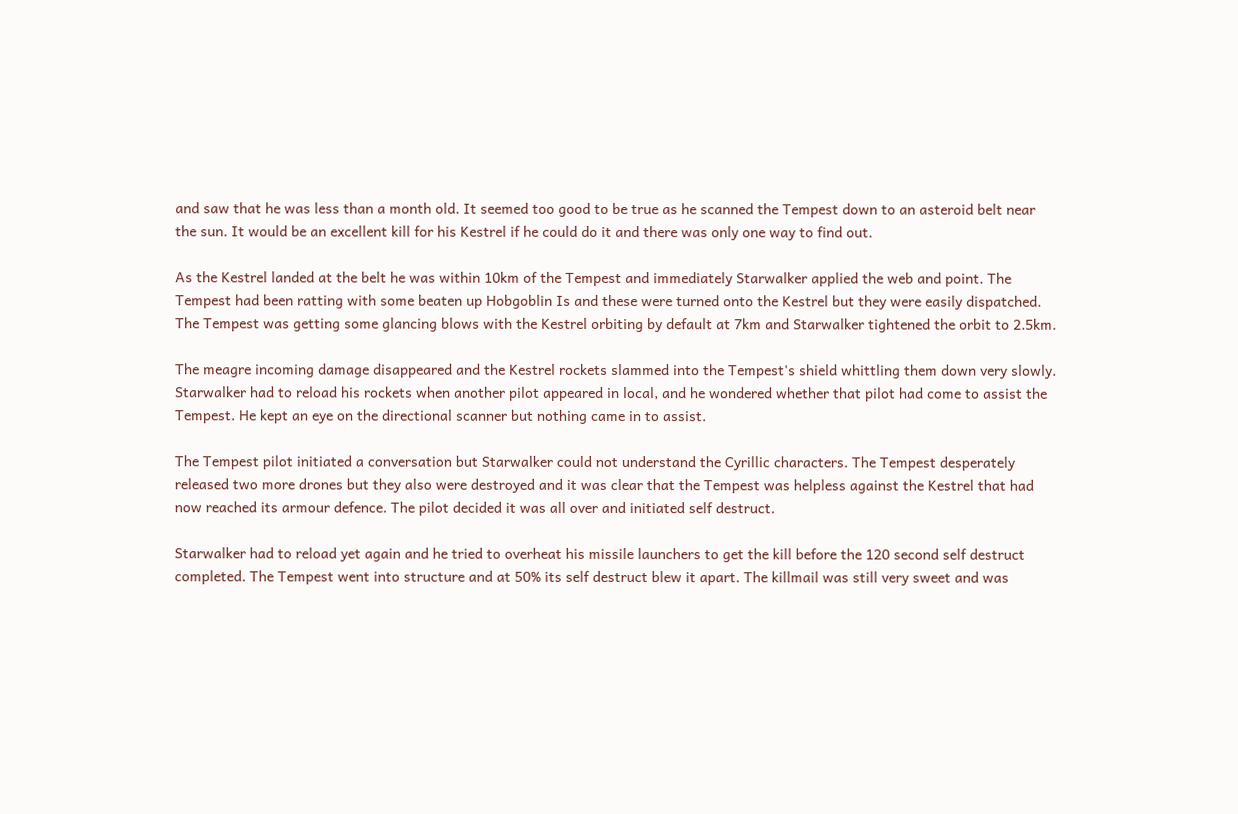and saw that he was less than a month old. It seemed too good to be true as he scanned the Tempest down to an asteroid belt near the sun. It would be an excellent kill for his Kestrel if he could do it and there was only one way to find out.

As the Kestrel landed at the belt he was within 10km of the Tempest and immediately Starwalker applied the web and point. The Tempest had been ratting with some beaten up Hobgoblin Is and these were turned onto the Kestrel but they were easily dispatched. The Tempest was getting some glancing blows with the Kestrel orbiting by default at 7km and Starwalker tightened the orbit to 2.5km.

The meagre incoming damage disappeared and the Kestrel rockets slammed into the Tempest's shield whittling them down very slowly. Starwalker had to reload his rockets when another pilot appeared in local, and he wondered whether that pilot had come to assist the Tempest. He kept an eye on the directional scanner but nothing came in to assist.

The Tempest pilot initiated a conversation but Starwalker could not understand the Cyrillic characters. The Tempest desperately released two more drones but they also were destroyed and it was clear that the Tempest was helpless against the Kestrel that had now reached its armour defence. The pilot decided it was all over and initiated self destruct.

Starwalker had to reload yet again and he tried to overheat his missile launchers to get the kill before the 120 second self destruct completed. The Tempest went into structure and at 50% its self destruct blew it apart. The killmail was still very sweet and was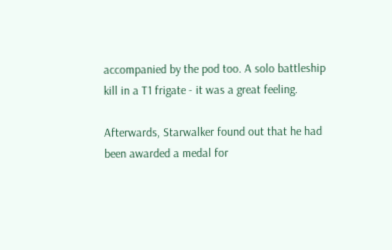accompanied by the pod too. A solo battleship kill in a T1 frigate - it was a great feeling.

Afterwards, Starwalker found out that he had been awarded a medal for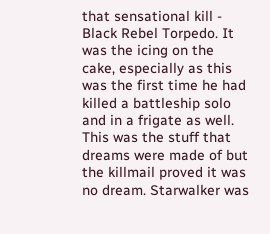that sensational kill - Black Rebel Torpedo. It was the icing on the cake, especially as this was the first time he had killed a battleship solo and in a frigate as well. This was the stuff that dreams were made of but the killmail proved it was no dream. Starwalker was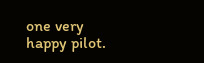one very happy pilot.